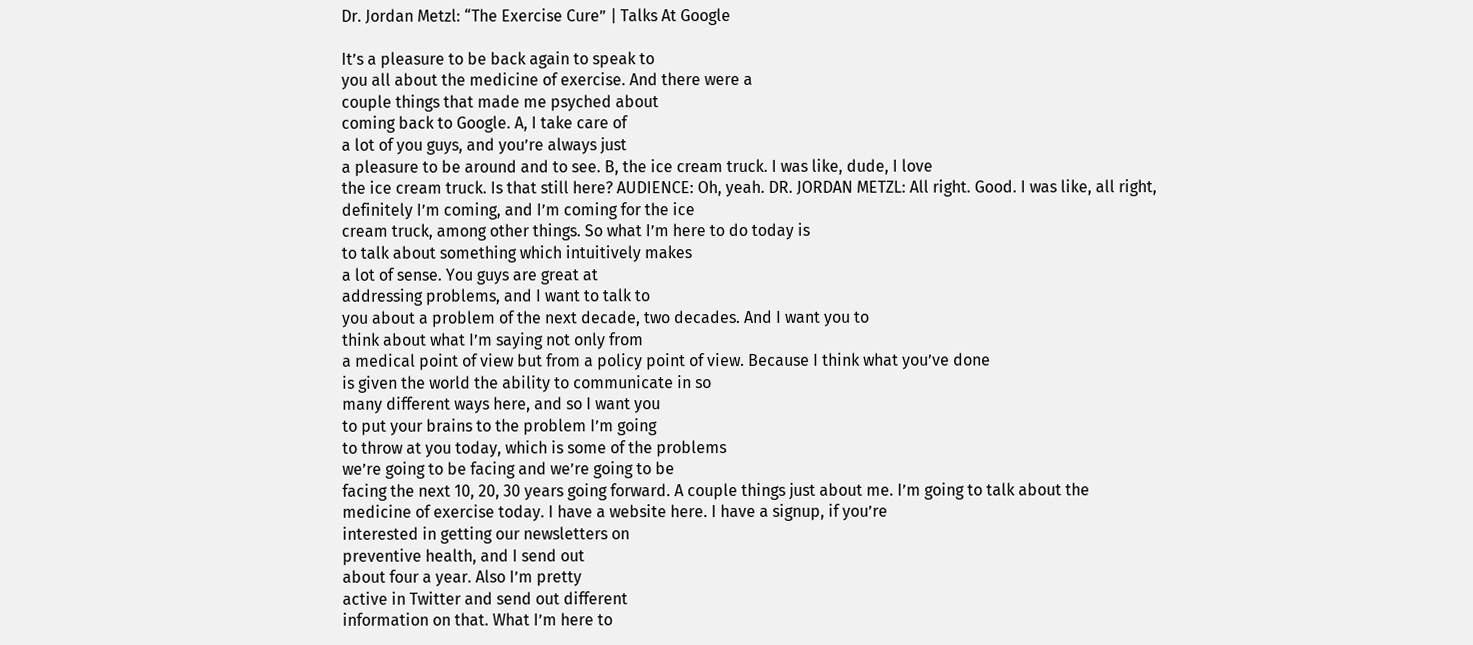Dr. Jordan Metzl: “The Exercise Cure” | Talks At Google

It’s a pleasure to be back again to speak to
you all about the medicine of exercise. And there were a
couple things that made me psyched about
coming back to Google. A, I take care of
a lot of you guys, and you’re always just
a pleasure to be around and to see. B, the ice cream truck. I was like, dude, I love
the ice cream truck. Is that still here? AUDIENCE: Oh, yeah. DR. JORDAN METZL: All right. Good. I was like, all right,
definitely I’m coming, and I’m coming for the ice
cream truck, among other things. So what I’m here to do today is
to talk about something which intuitively makes
a lot of sense. You guys are great at
addressing problems, and I want to talk to
you about a problem of the next decade, two decades. And I want you to
think about what I’m saying not only from
a medical point of view but from a policy point of view. Because I think what you’ve done
is given the world the ability to communicate in so
many different ways here, and so I want you
to put your brains to the problem I’m going
to throw at you today, which is some of the problems
we’re going to be facing and we’re going to be
facing the next 10, 20, 30 years going forward. A couple things just about me. I’m going to talk about the
medicine of exercise today. I have a website here. I have a signup, if you’re
interested in getting our newsletters on
preventive health, and I send out
about four a year. Also I’m pretty
active in Twitter and send out different
information on that. What I’m here to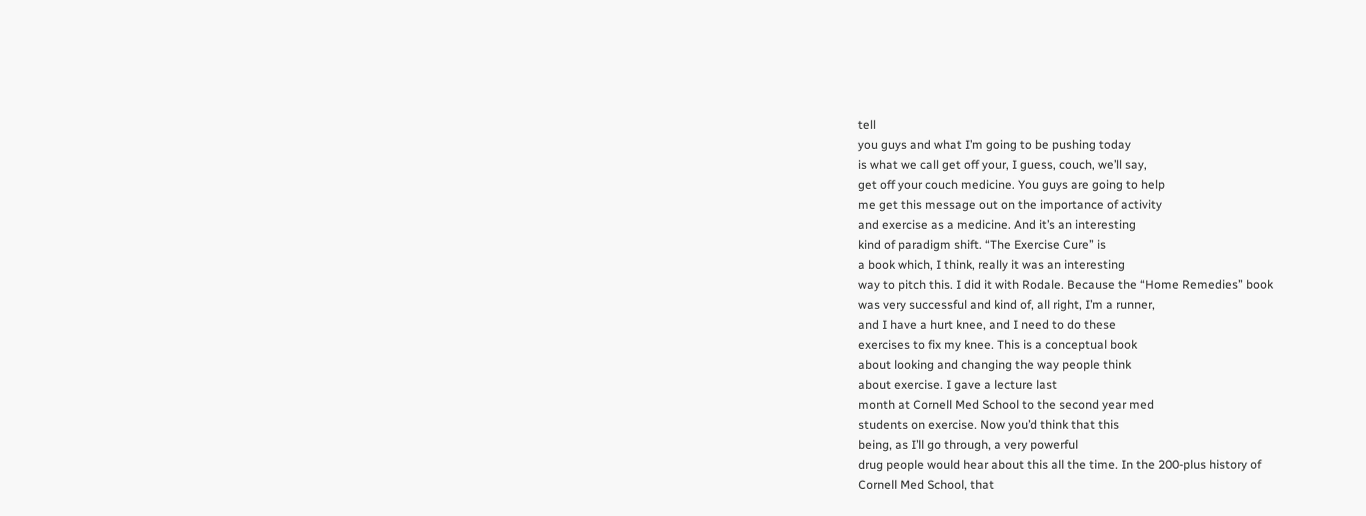tell
you guys and what I’m going to be pushing today
is what we call get off your, I guess, couch, we’ll say,
get off your couch medicine. You guys are going to help
me get this message out on the importance of activity
and exercise as a medicine. And it’s an interesting
kind of paradigm shift. “The Exercise Cure” is
a book which, I think, really it was an interesting
way to pitch this. I did it with Rodale. Because the “Home Remedies” book
was very successful and kind of, all right, I’m a runner,
and I have a hurt knee, and I need to do these
exercises to fix my knee. This is a conceptual book
about looking and changing the way people think
about exercise. I gave a lecture last
month at Cornell Med School to the second year med
students on exercise. Now you’d think that this
being, as I’ll go through, a very powerful
drug people would hear about this all the time. In the 200-plus history of
Cornell Med School, that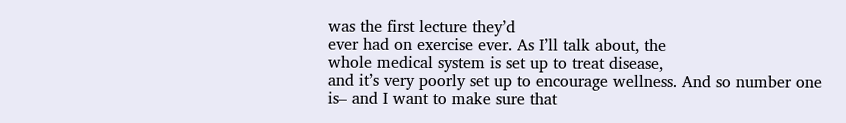was the first lecture they’d
ever had on exercise ever. As I’ll talk about, the
whole medical system is set up to treat disease,
and it’s very poorly set up to encourage wellness. And so number one
is– and I want to make sure that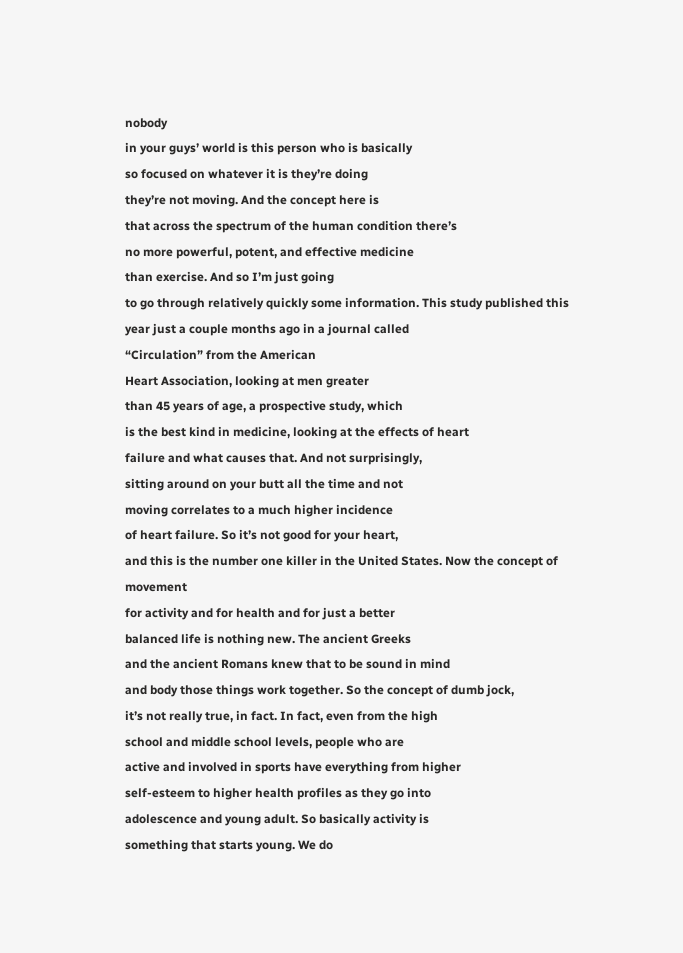nobody
in your guys’ world is this person who is basically
so focused on whatever it is they’re doing
they’re not moving. And the concept here is
that across the spectrum of the human condition there’s
no more powerful, potent, and effective medicine
than exercise. And so I’m just going
to go through relatively quickly some information. This study published this
year just a couple months ago in a journal called
“Circulation” from the American
Heart Association, looking at men greater
than 45 years of age, a prospective study, which
is the best kind in medicine, looking at the effects of heart
failure and what causes that. And not surprisingly,
sitting around on your butt all the time and not
moving correlates to a much higher incidence
of heart failure. So it’s not good for your heart,
and this is the number one killer in the United States. Now the concept of movement
for activity and for health and for just a better
balanced life is nothing new. The ancient Greeks
and the ancient Romans knew that to be sound in mind
and body those things work together. So the concept of dumb jock,
it’s not really true, in fact. In fact, even from the high
school and middle school levels, people who are
active and involved in sports have everything from higher
self-esteem to higher health profiles as they go into
adolescence and young adult. So basically activity is
something that starts young. We do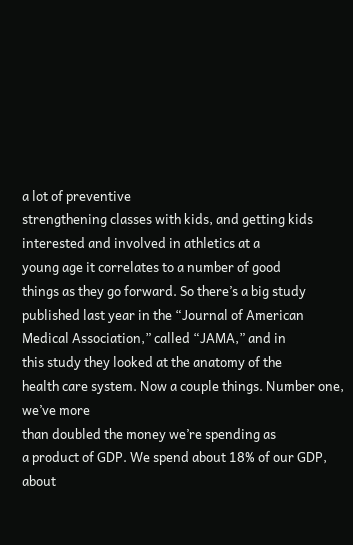a lot of preventive
strengthening classes with kids, and getting kids
interested and involved in athletics at a
young age it correlates to a number of good
things as they go forward. So there’s a big study
published last year in the “Journal of American
Medical Association,” called “JAMA,” and in
this study they looked at the anatomy of the
health care system. Now a couple things. Number one, we’ve more
than doubled the money we’re spending as
a product of GDP. We spend about 18% of our GDP,
about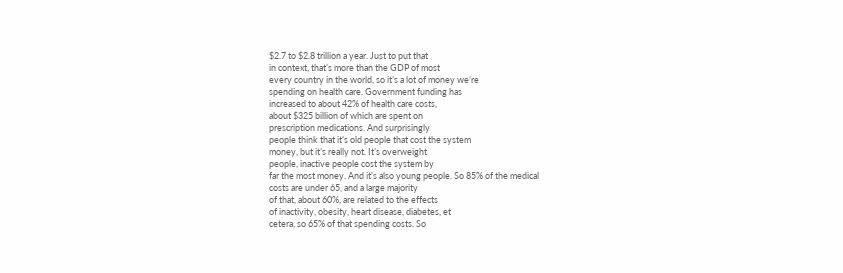$2.7 to $2.8 trillion a year. Just to put that
in context, that’s more than the GDP of most
every country in the world, so it’s a lot of money we’re
spending on health care. Government funding has
increased to about 42% of health care costs,
about $325 billion of which are spent on
prescription medications. And surprisingly
people think that it’s old people that cost the system
money, but it’s really not. It’s overweight
people, inactive people cost the system by
far the most money. And it’s also young people. So 85% of the medical
costs are under 65, and a large majority
of that, about 60%, are related to the effects
of inactivity, obesity, heart disease, diabetes, et
cetera, so 65% of that spending costs. So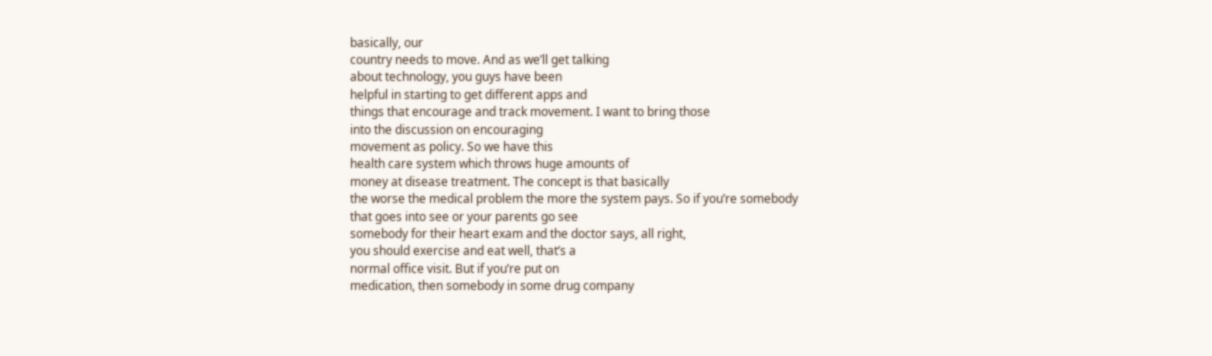basically, our
country needs to move. And as we’ll get talking
about technology, you guys have been
helpful in starting to get different apps and
things that encourage and track movement. I want to bring those
into the discussion on encouraging
movement as policy. So we have this
health care system which throws huge amounts of
money at disease treatment. The concept is that basically
the worse the medical problem the more the system pays. So if you’re somebody
that goes into see or your parents go see
somebody for their heart exam and the doctor says, all right,
you should exercise and eat well, that’s a
normal office visit. But if you’re put on
medication, then somebody in some drug company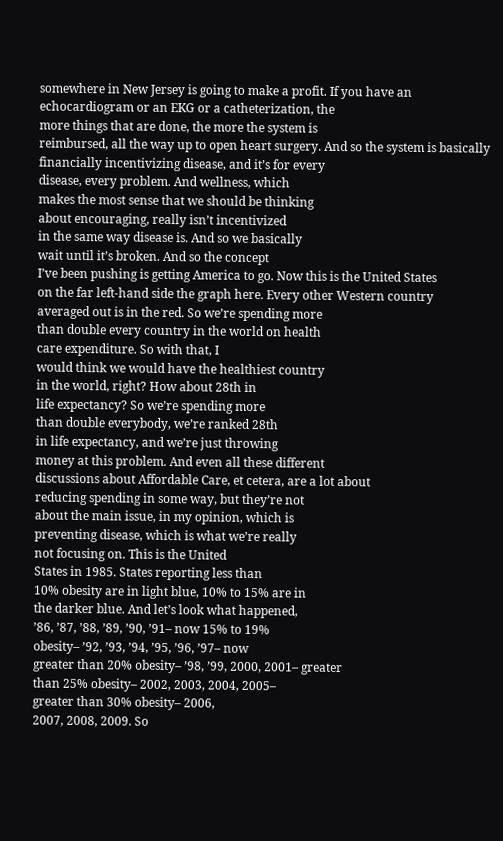somewhere in New Jersey is going to make a profit. If you have an
echocardiogram or an EKG or a catheterization, the
more things that are done, the more the system is
reimbursed, all the way up to open heart surgery. And so the system is basically
financially incentivizing disease, and it’s for every
disease, every problem. And wellness, which
makes the most sense that we should be thinking
about encouraging, really isn’t incentivized
in the same way disease is. And so we basically
wait until it’s broken. And so the concept
I’ve been pushing is getting America to go. Now this is the United States
on the far left-hand side the graph here. Every other Western country
averaged out is in the red. So we’re spending more
than double every country in the world on health
care expenditure. So with that, I
would think we would have the healthiest country
in the world, right? How about 28th in
life expectancy? So we’re spending more
than double everybody, we’re ranked 28th
in life expectancy, and we’re just throwing
money at this problem. And even all these different
discussions about Affordable Care, et cetera, are a lot about
reducing spending in some way, but they’re not
about the main issue, in my opinion, which is
preventing disease, which is what we’re really
not focusing on. This is the United
States in 1985. States reporting less than
10% obesity are in light blue, 10% to 15% are in
the darker blue. And let’s look what happened,
’86, ’87, ’88, ’89, ’90, ’91– now 15% to 19%
obesity– ’92, ’93, ’94, ’95, ’96, ’97– now
greater than 20% obesity– ’98, ’99, 2000, 2001– greater
than 25% obesity– 2002, 2003, 2004, 2005–
greater than 30% obesity– 2006,
2007, 2008, 2009. So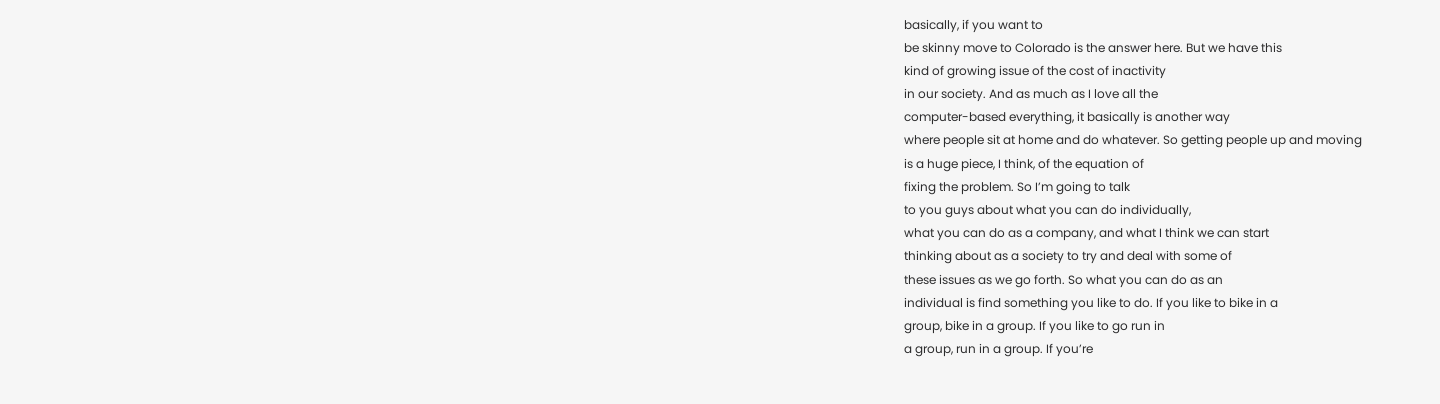basically, if you want to
be skinny move to Colorado is the answer here. But we have this
kind of growing issue of the cost of inactivity
in our society. And as much as I love all the
computer-based everything, it basically is another way
where people sit at home and do whatever. So getting people up and moving
is a huge piece, I think, of the equation of
fixing the problem. So I’m going to talk
to you guys about what you can do individually,
what you can do as a company, and what I think we can start
thinking about as a society to try and deal with some of
these issues as we go forth. So what you can do as an
individual is find something you like to do. If you like to bike in a
group, bike in a group. If you like to go run in
a group, run in a group. If you’re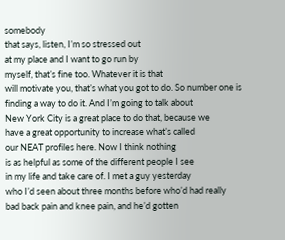somebody
that says, listen, I’m so stressed out
at my place and I want to go run by
myself, that’s fine too. Whatever it is that
will motivate you, that’s what you got to do. So number one is
finding a way to do it. And I’m going to talk about
New York City is a great place to do that, because we
have a great opportunity to increase what’s called
our NEAT profiles here. Now I think nothing
is as helpful as some of the different people I see
in my life and take care of. I met a guy yesterday
who I’d seen about three months before who’d had really
bad back pain and knee pain, and he’d gotten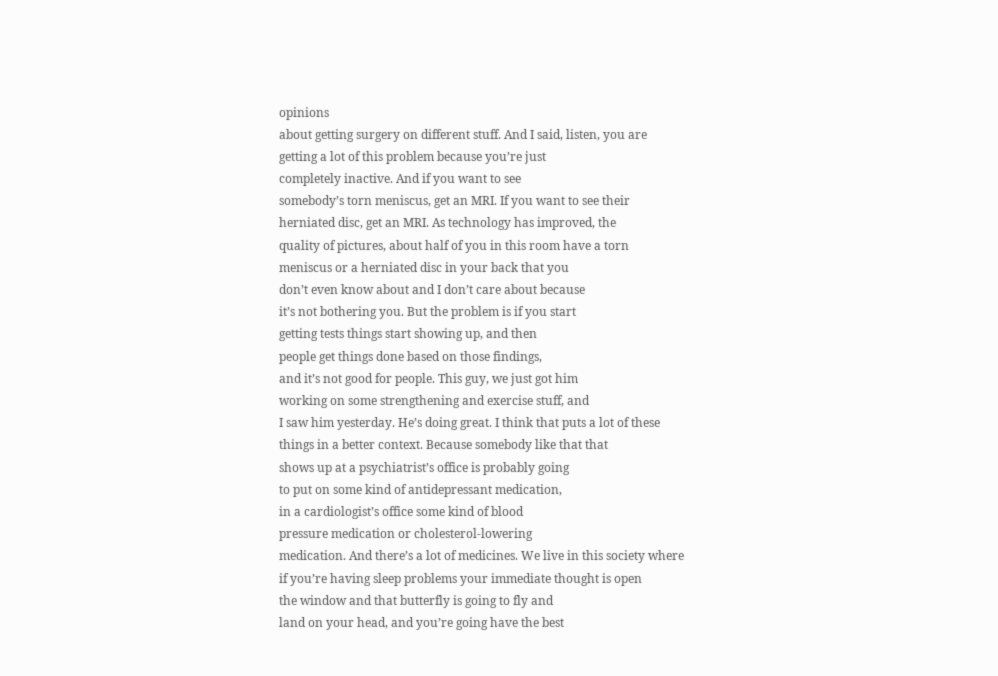opinions
about getting surgery on different stuff. And I said, listen, you are
getting a lot of this problem because you’re just
completely inactive. And if you want to see
somebody’s torn meniscus, get an MRI. If you want to see their
herniated disc, get an MRI. As technology has improved, the
quality of pictures, about half of you in this room have a torn
meniscus or a herniated disc in your back that you
don’t even know about and I don’t care about because
it’s not bothering you. But the problem is if you start
getting tests things start showing up, and then
people get things done based on those findings,
and it’s not good for people. This guy, we just got him
working on some strengthening and exercise stuff, and
I saw him yesterday. He’s doing great. I think that puts a lot of these
things in a better context. Because somebody like that that
shows up at a psychiatrist’s office is probably going
to put on some kind of antidepressant medication,
in a cardiologist’s office some kind of blood
pressure medication or cholesterol-lowering
medication. And there’s a lot of medicines. We live in this society where
if you’re having sleep problems your immediate thought is open
the window and that butterfly is going to fly and
land on your head, and you’re going have the best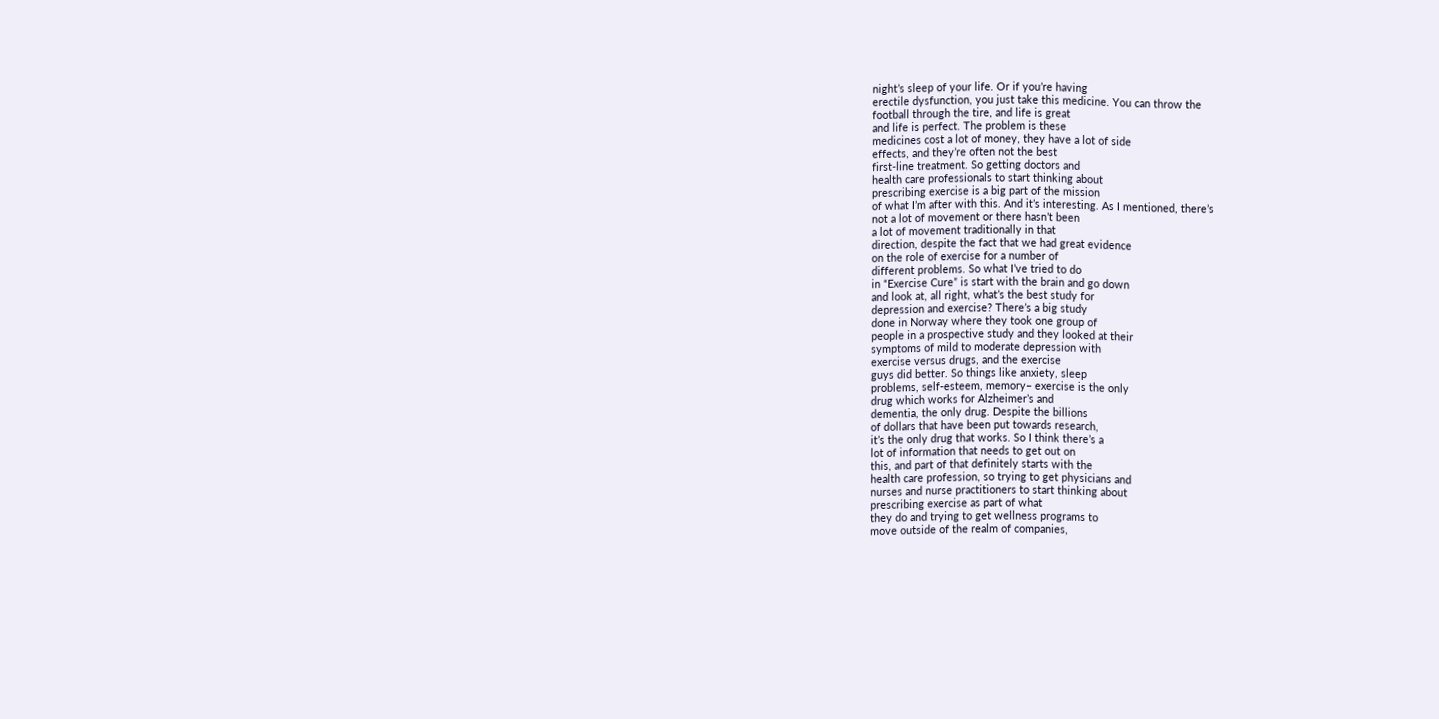night’s sleep of your life. Or if you’re having
erectile dysfunction, you just take this medicine. You can throw the
football through the tire, and life is great
and life is perfect. The problem is these
medicines cost a lot of money, they have a lot of side
effects, and they’re often not the best
first-line treatment. So getting doctors and
health care professionals to start thinking about
prescribing exercise is a big part of the mission
of what I’m after with this. And it’s interesting. As I mentioned, there’s
not a lot of movement or there hasn’t been
a lot of movement traditionally in that
direction, despite the fact that we had great evidence
on the role of exercise for a number of
different problems. So what I’ve tried to do
in “Exercise Cure” is start with the brain and go down
and look at, all right, what’s the best study for
depression and exercise? There’s a big study
done in Norway where they took one group of
people in a prospective study and they looked at their
symptoms of mild to moderate depression with
exercise versus drugs, and the exercise
guys did better. So things like anxiety, sleep
problems, self-esteem, memory– exercise is the only
drug which works for Alzheimer’s and
dementia, the only drug. Despite the billions
of dollars that have been put towards research,
it’s the only drug that works. So I think there’s a
lot of information that needs to get out on
this, and part of that definitely starts with the
health care profession, so trying to get physicians and
nurses and nurse practitioners to start thinking about
prescribing exercise as part of what
they do and trying to get wellness programs to
move outside of the realm of companies,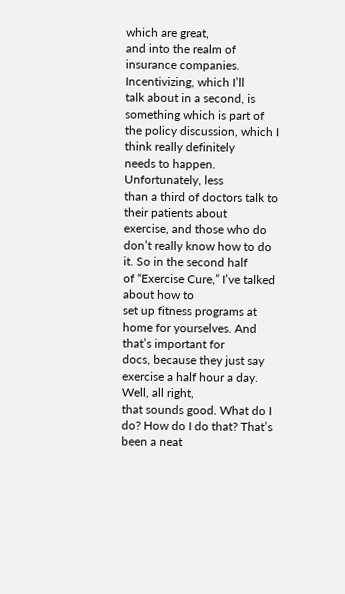which are great,
and into the realm of insurance companies. Incentivizing, which I’ll
talk about in a second, is something which is part of
the policy discussion, which I think really definitely
needs to happen. Unfortunately, less
than a third of doctors talk to their patients about
exercise, and those who do don’t really know how to do it. So in the second half
of “Exercise Cure,” I’ve talked about how to
set up fitness programs at home for yourselves. And that’s important for
docs, because they just say exercise a half hour a day. Well, all right,
that sounds good. What do I do? How do I do that? That’s been a neat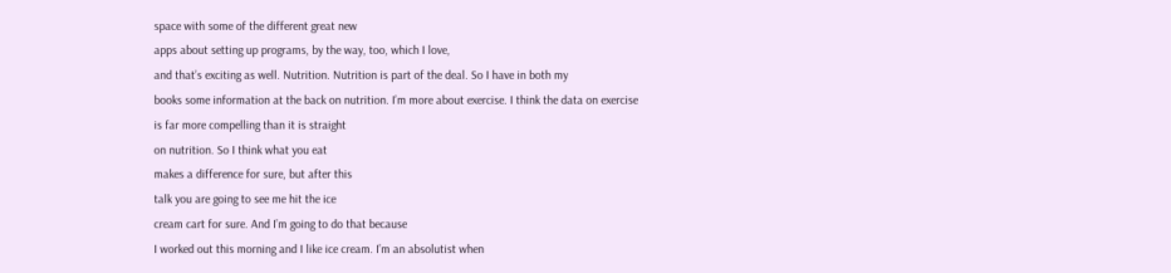space with some of the different great new
apps about setting up programs, by the way, too, which I love,
and that’s exciting as well. Nutrition. Nutrition is part of the deal. So I have in both my
books some information at the back on nutrition. I’m more about exercise. I think the data on exercise
is far more compelling than it is straight
on nutrition. So I think what you eat
makes a difference for sure, but after this
talk you are going to see me hit the ice
cream cart for sure. And I’m going to do that because
I worked out this morning and I like ice cream. I’m an absolutist when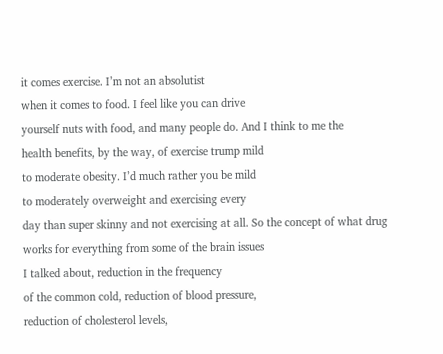it comes exercise. I’m not an absolutist
when it comes to food. I feel like you can drive
yourself nuts with food, and many people do. And I think to me the
health benefits, by the way, of exercise trump mild
to moderate obesity. I’d much rather you be mild
to moderately overweight and exercising every
day than super skinny and not exercising at all. So the concept of what drug
works for everything from some of the brain issues
I talked about, reduction in the frequency
of the common cold, reduction of blood pressure,
reduction of cholesterol levels,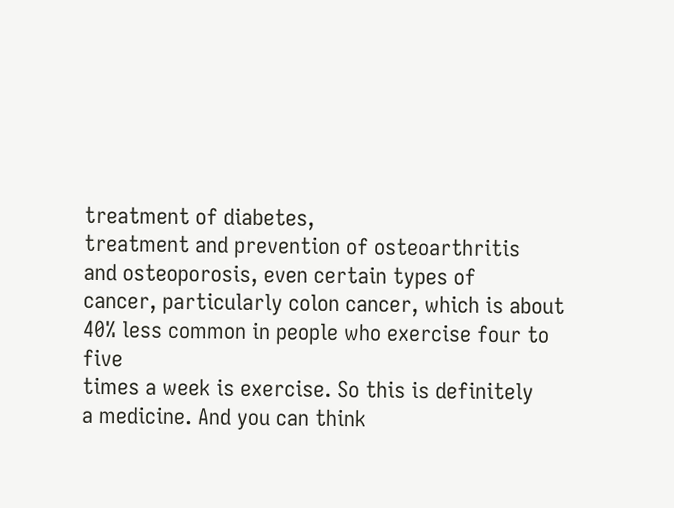treatment of diabetes,
treatment and prevention of osteoarthritis
and osteoporosis, even certain types of
cancer, particularly colon cancer, which is about
40% less common in people who exercise four to five
times a week is exercise. So this is definitely
a medicine. And you can think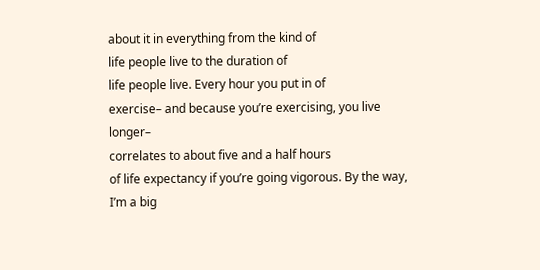about it in everything from the kind of
life people live to the duration of
life people live. Every hour you put in of
exercise– and because you’re exercising, you live longer–
correlates to about five and a half hours
of life expectancy if you’re going vigorous. By the way, I’m a big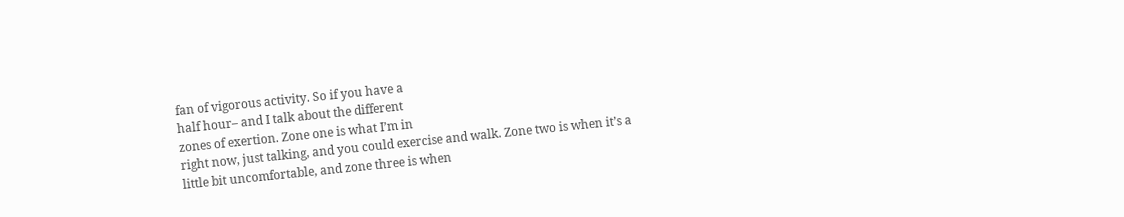fan of vigorous activity. So if you have a
half hour– and I talk about the different
zones of exertion. Zone one is what I’m in
right now, just talking, and you could exercise and walk. Zone two is when it’s a
little bit uncomfortable, and zone three is when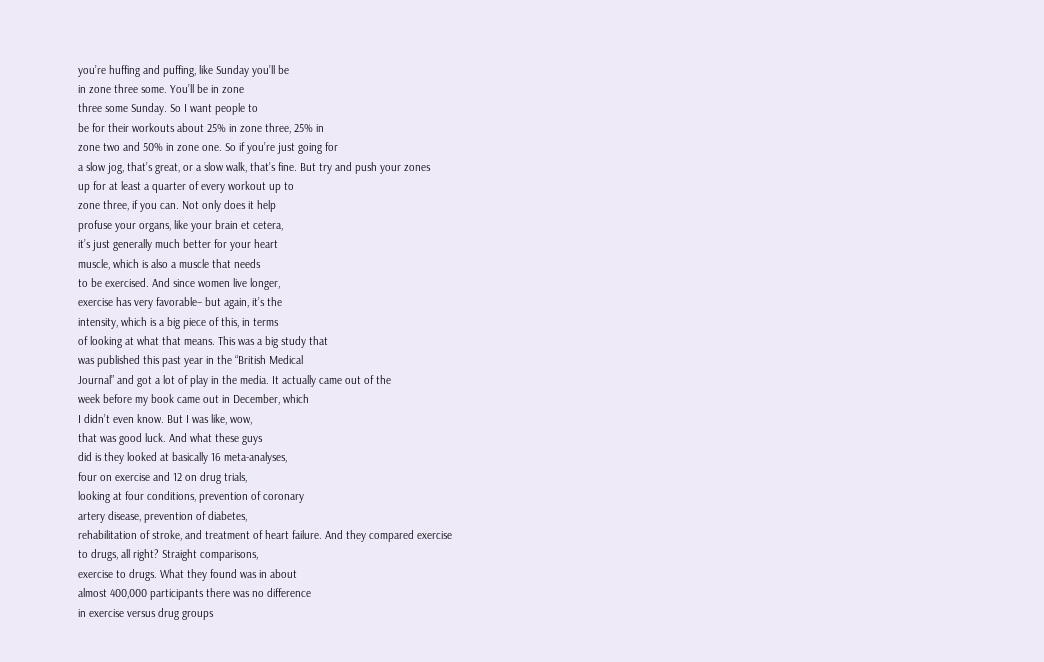you’re huffing and puffing, like Sunday you’ll be
in zone three some. You’ll be in zone
three some Sunday. So I want people to
be for their workouts about 25% in zone three, 25% in
zone two and 50% in zone one. So if you’re just going for
a slow jog, that’s great, or a slow walk, that’s fine. But try and push your zones
up for at least a quarter of every workout up to
zone three, if you can. Not only does it help
profuse your organs, like your brain et cetera,
it’s just generally much better for your heart
muscle, which is also a muscle that needs
to be exercised. And since women live longer,
exercise has very favorable– but again, it’s the
intensity, which is a big piece of this, in terms
of looking at what that means. This was a big study that
was published this past year in the “British Medical
Journal” and got a lot of play in the media. It actually came out of the
week before my book came out in December, which
I didn’t even know. But I was like, wow,
that was good luck. And what these guys
did is they looked at basically 16 meta-analyses,
four on exercise and 12 on drug trials,
looking at four conditions, prevention of coronary
artery disease, prevention of diabetes,
rehabilitation of stroke, and treatment of heart failure. And they compared exercise
to drugs, all right? Straight comparisons,
exercise to drugs. What they found was in about
almost 400,000 participants there was no difference
in exercise versus drug groups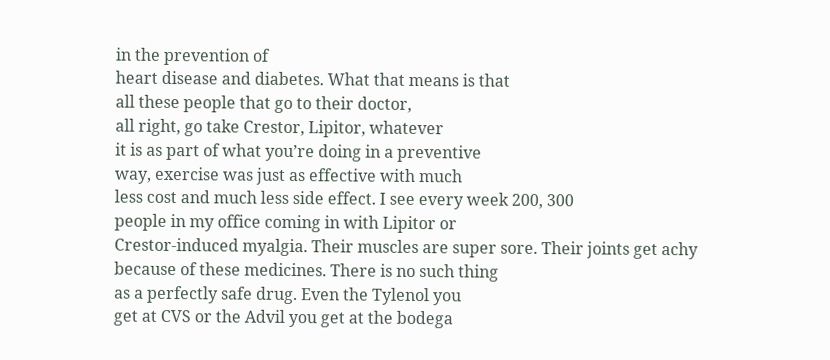in the prevention of
heart disease and diabetes. What that means is that
all these people that go to their doctor,
all right, go take Crestor, Lipitor, whatever
it is as part of what you’re doing in a preventive
way, exercise was just as effective with much
less cost and much less side effect. I see every week 200, 300
people in my office coming in with Lipitor or
Crestor-induced myalgia. Their muscles are super sore. Their joints get achy
because of these medicines. There is no such thing
as a perfectly safe drug. Even the Tylenol you
get at CVS or the Advil you get at the bodega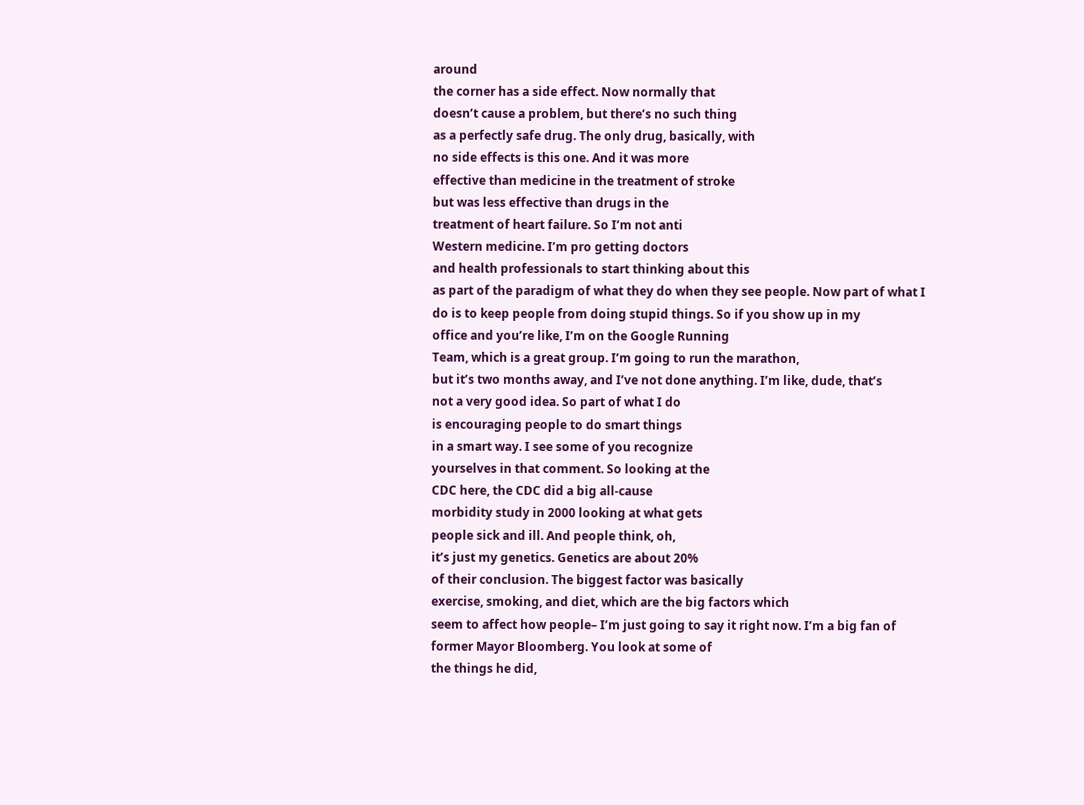around
the corner has a side effect. Now normally that
doesn’t cause a problem, but there’s no such thing
as a perfectly safe drug. The only drug, basically, with
no side effects is this one. And it was more
effective than medicine in the treatment of stroke
but was less effective than drugs in the
treatment of heart failure. So I’m not anti
Western medicine. I’m pro getting doctors
and health professionals to start thinking about this
as part of the paradigm of what they do when they see people. Now part of what I
do is to keep people from doing stupid things. So if you show up in my
office and you’re like, I’m on the Google Running
Team, which is a great group. I’m going to run the marathon,
but it’s two months away, and I’ve not done anything. I’m like, dude, that’s
not a very good idea. So part of what I do
is encouraging people to do smart things
in a smart way. I see some of you recognize
yourselves in that comment. So looking at the
CDC here, the CDC did a big all-cause
morbidity study in 2000 looking at what gets
people sick and ill. And people think, oh,
it’s just my genetics. Genetics are about 20%
of their conclusion. The biggest factor was basically
exercise, smoking, and diet, which are the big factors which
seem to affect how people– I’m just going to say it right now. I’m a big fan of
former Mayor Bloomberg. You look at some of
the things he did,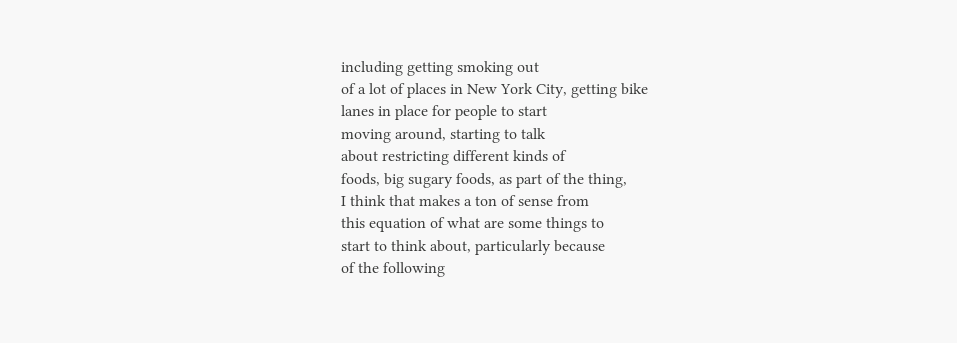including getting smoking out
of a lot of places in New York City, getting bike
lanes in place for people to start
moving around, starting to talk
about restricting different kinds of
foods, big sugary foods, as part of the thing,
I think that makes a ton of sense from
this equation of what are some things to
start to think about, particularly because
of the following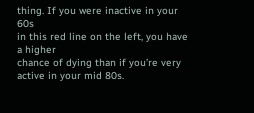thing. If you were inactive in your 60s
in this red line on the left, you have a higher
chance of dying than if you’re very
active in your mid 80s.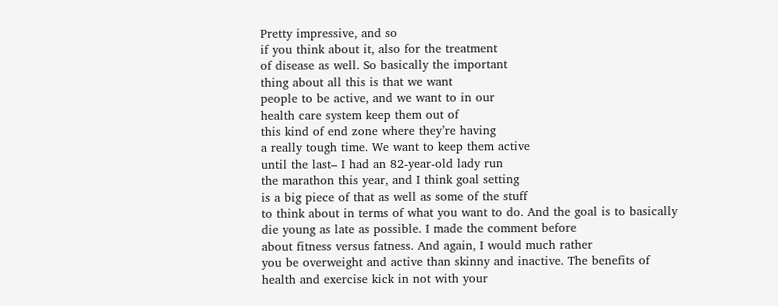Pretty impressive, and so
if you think about it, also for the treatment
of disease as well. So basically the important
thing about all this is that we want
people to be active, and we want to in our
health care system keep them out of
this kind of end zone where they’re having
a really tough time. We want to keep them active
until the last– I had an 82-year-old lady run
the marathon this year, and I think goal setting
is a big piece of that as well as some of the stuff
to think about in terms of what you want to do. And the goal is to basically
die young as late as possible. I made the comment before
about fitness versus fatness. And again, I would much rather
you be overweight and active than skinny and inactive. The benefits of
health and exercise kick in not with your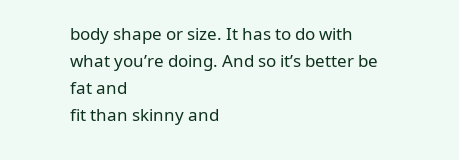body shape or size. It has to do with
what you’re doing. And so it’s better be fat and
fit than skinny and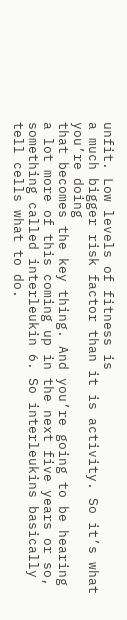unfit. Low levels of fitness is
a much bigger risk factor than it is activity. So it’s what you’re doing
that becomes the key thing. And you’re going to be hearing
a lot more of this coming up in the next five years or so,
something called interleukin 6. So interleukins basically
tell cells what to do.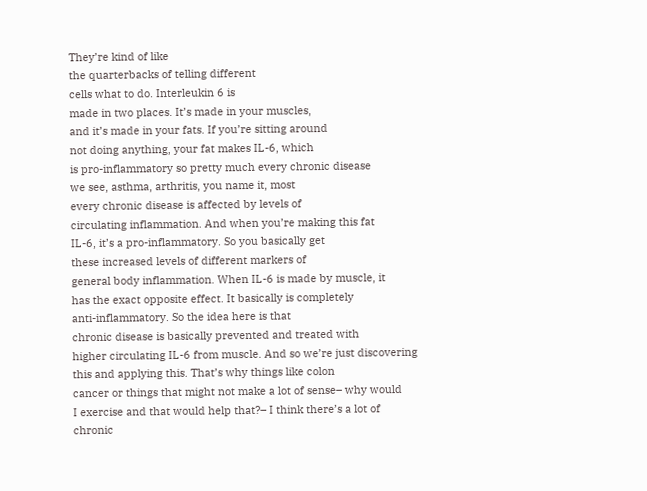They’re kind of like
the quarterbacks of telling different
cells what to do. Interleukin 6 is
made in two places. It’s made in your muscles,
and it’s made in your fats. If you’re sitting around
not doing anything, your fat makes IL-6, which
is pro-inflammatory so pretty much every chronic disease
we see, asthma, arthritis, you name it, most
every chronic disease is affected by levels of
circulating inflammation. And when you’re making this fat
IL-6, it’s a pro-inflammatory. So you basically get
these increased levels of different markers of
general body inflammation. When IL-6 is made by muscle, it
has the exact opposite effect. It basically is completely
anti-inflammatory. So the idea here is that
chronic disease is basically prevented and treated with
higher circulating IL-6 from muscle. And so we’re just discovering
this and applying this. That’s why things like colon
cancer or things that might not make a lot of sense– why would
I exercise and that would help that?– I think there’s a lot of
chronic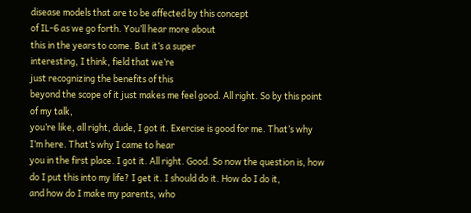disease models that are to be affected by this concept
of IL-6 as we go forth. You’ll hear more about
this in the years to come. But it’s a super
interesting, I think, field that we’re
just recognizing the benefits of this
beyond the scope of it just makes me feel good. All right. So by this point of my talk,
you’re like, all right, dude, I got it. Exercise is good for me. That’s why I’m here. That’s why I came to hear
you in the first place. I got it. All right. Good. So now the question is, how
do I put this into my life? I get it. I should do it. How do I do it,
and how do I make my parents, who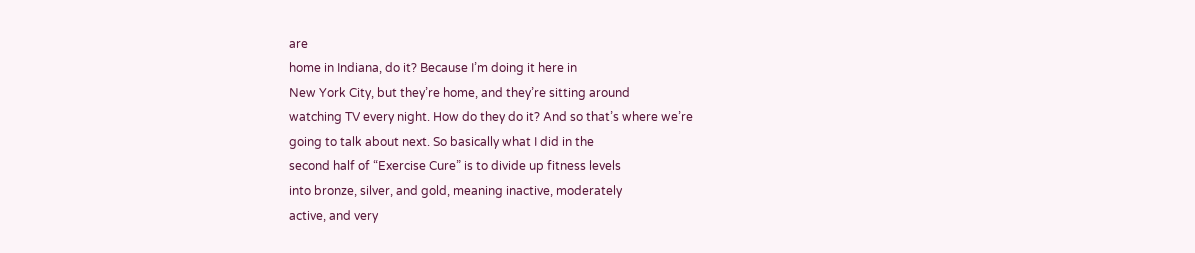are
home in Indiana, do it? Because I’m doing it here in
New York City, but they’re home, and they’re sitting around
watching TV every night. How do they do it? And so that’s where we’re
going to talk about next. So basically what I did in the
second half of “Exercise Cure” is to divide up fitness levels
into bronze, silver, and gold, meaning inactive, moderately
active, and very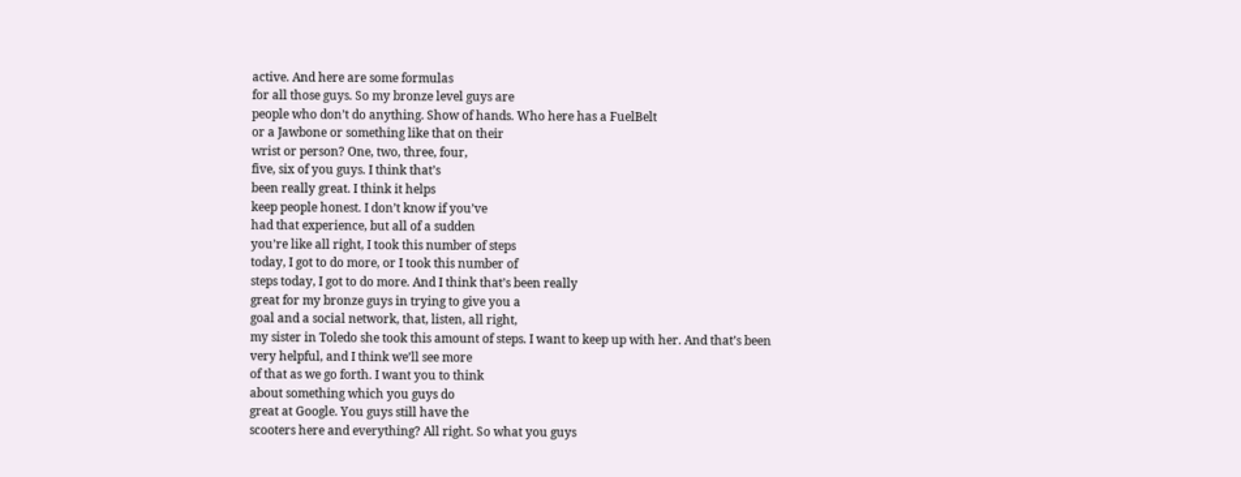active. And here are some formulas
for all those guys. So my bronze level guys are
people who don’t do anything. Show of hands. Who here has a FuelBelt
or a Jawbone or something like that on their
wrist or person? One, two, three, four,
five, six of you guys. I think that’s
been really great. I think it helps
keep people honest. I don’t know if you’ve
had that experience, but all of a sudden
you’re like all right, I took this number of steps
today, I got to do more, or I took this number of
steps today, I got to do more. And I think that’s been really
great for my bronze guys in trying to give you a
goal and a social network, that, listen, all right,
my sister in Toledo she took this amount of steps. I want to keep up with her. And that’s been
very helpful, and I think we’ll see more
of that as we go forth. I want you to think
about something which you guys do
great at Google. You guys still have the
scooters here and everything? All right. So what you guys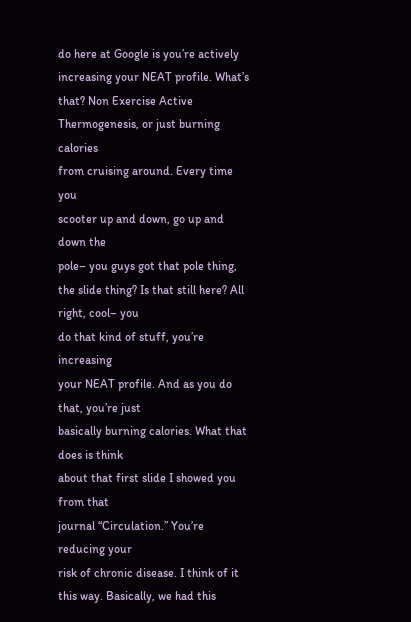do here at Google is you’re actively
increasing your NEAT profile. What’s that? Non Exercise Active
Thermogenesis, or just burning calories
from cruising around. Every time you
scooter up and down, go up and down the
pole– you guys got that pole thing,
the slide thing? Is that still here? All right, cool– you
do that kind of stuff, you’re increasing
your NEAT profile. And as you do that, you’re just
basically burning calories. What that does is think
about that first slide I showed you from that
journal “Circulation.” You’re reducing your
risk of chronic disease. I think of it this way. Basically, we had this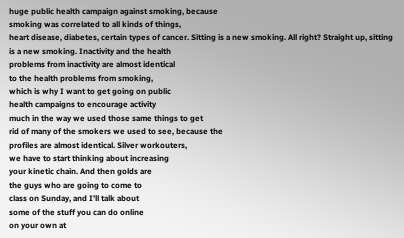huge public health campaign against smoking, because
smoking was correlated to all kinds of things,
heart disease, diabetes, certain types of cancer. Sitting is a new smoking. All right? Straight up, sitting
is a new smoking. Inactivity and the health
problems from inactivity are almost identical
to the health problems from smoking,
which is why I want to get going on public
health campaigns to encourage activity
much in the way we used those same things to get
rid of many of the smokers we used to see, because the
profiles are almost identical. Silver workouters,
we have to start thinking about increasing
your kinetic chain. And then golds are
the guys who are going to come to
class on Sunday, and I’ll talk about
some of the stuff you can do online
on your own at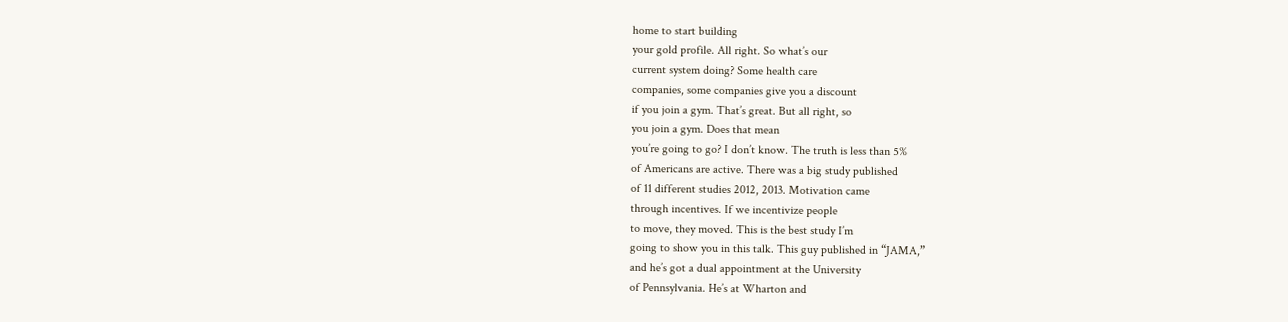home to start building
your gold profile. All right. So what’s our
current system doing? Some health care
companies, some companies give you a discount
if you join a gym. That’s great. But all right, so
you join a gym. Does that mean
you’re going to go? I don’t know. The truth is less than 5%
of Americans are active. There was a big study published
of 11 different studies 2012, 2013. Motivation came
through incentives. If we incentivize people
to move, they moved. This is the best study I’m
going to show you in this talk. This guy published in “JAMA,”
and he’s got a dual appointment at the University
of Pennsylvania. He’s at Wharton and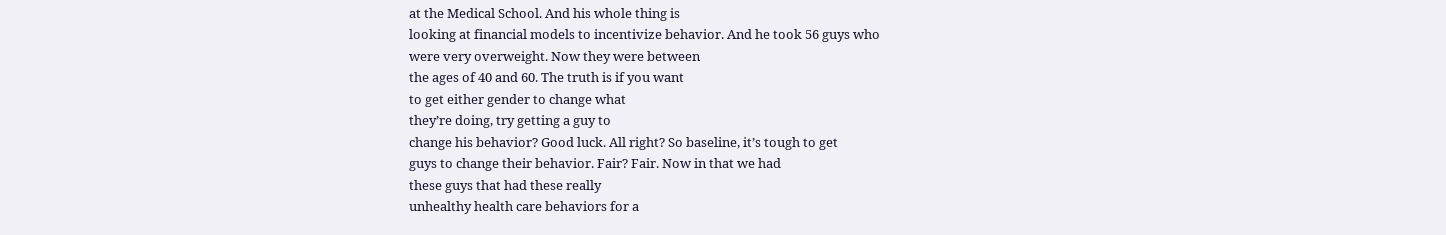at the Medical School. And his whole thing is
looking at financial models to incentivize behavior. And he took 56 guys who
were very overweight. Now they were between
the ages of 40 and 60. The truth is if you want
to get either gender to change what
they’re doing, try getting a guy to
change his behavior? Good luck. All right? So baseline, it’s tough to get
guys to change their behavior. Fair? Fair. Now in that we had
these guys that had these really
unhealthy health care behaviors for a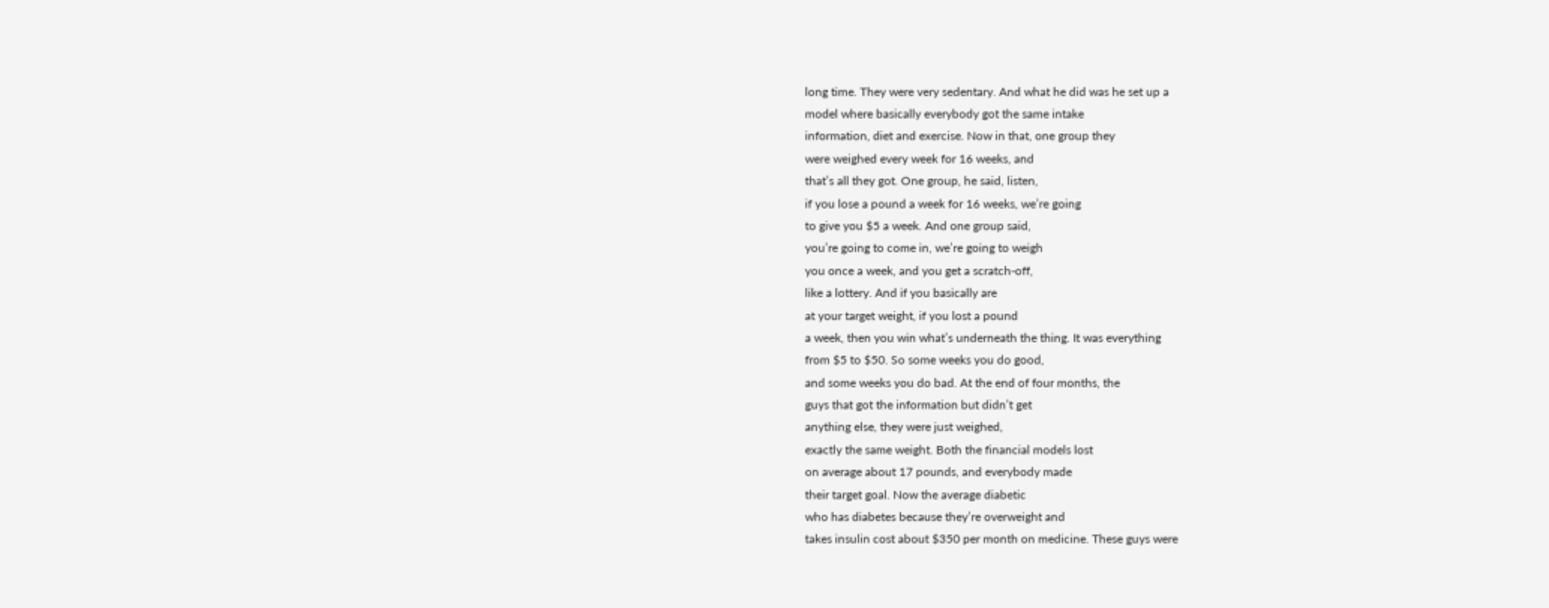long time. They were very sedentary. And what he did was he set up a
model where basically everybody got the same intake
information, diet and exercise. Now in that, one group they
were weighed every week for 16 weeks, and
that’s all they got. One group, he said, listen,
if you lose a pound a week for 16 weeks, we’re going
to give you $5 a week. And one group said,
you’re going to come in, we’re going to weigh
you once a week, and you get a scratch-off,
like a lottery. And if you basically are
at your target weight, if you lost a pound
a week, then you win what’s underneath the thing. It was everything
from $5 to $50. So some weeks you do good,
and some weeks you do bad. At the end of four months, the
guys that got the information but didn’t get
anything else, they were just weighed,
exactly the same weight. Both the financial models lost
on average about 17 pounds, and everybody made
their target goal. Now the average diabetic
who has diabetes because they’re overweight and
takes insulin cost about $350 per month on medicine. These guys were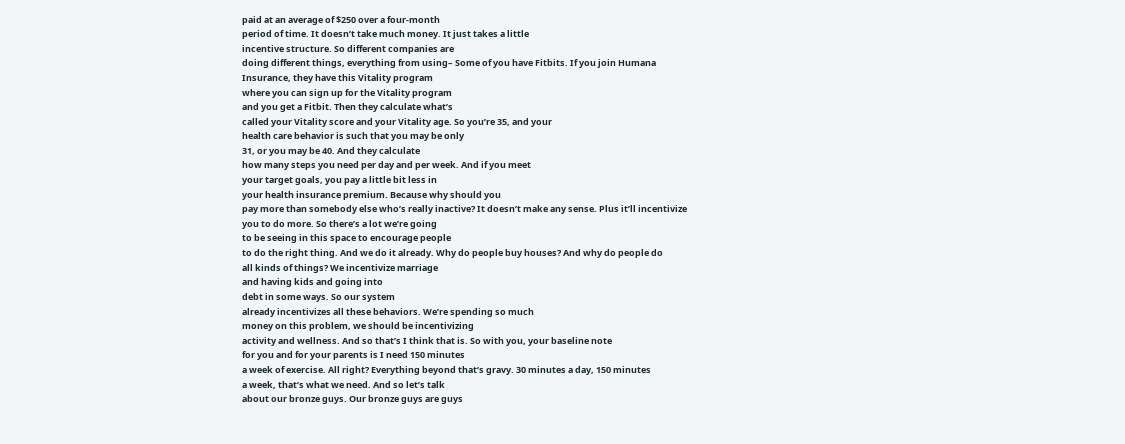paid at an average of $250 over a four-month
period of time. It doesn’t take much money. It just takes a little
incentive structure. So different companies are
doing different things, everything from using– Some of you have Fitbits. If you join Humana
Insurance, they have this Vitality program
where you can sign up for the Vitality program
and you get a Fitbit. Then they calculate what’s
called your Vitality score and your Vitality age. So you’re 35, and your
health care behavior is such that you may be only
31, or you may be 40. And they calculate
how many steps you need per day and per week. And if you meet
your target goals, you pay a little bit less in
your health insurance premium. Because why should you
pay more than somebody else who’s really inactive? It doesn’t make any sense. Plus it’ll incentivize
you to do more. So there’s a lot we’re going
to be seeing in this space to encourage people
to do the right thing. And we do it already. Why do people buy houses? And why do people do
all kinds of things? We incentivize marriage
and having kids and going into
debt in some ways. So our system
already incentivizes all these behaviors. We’re spending so much
money on this problem, we should be incentivizing
activity and wellness. And so that’s I think that is. So with you, your baseline note
for you and for your parents is I need 150 minutes
a week of exercise. All right? Everything beyond that’s gravy. 30 minutes a day, 150 minutes
a week, that’s what we need. And so let’s talk
about our bronze guys. Our bronze guys are guys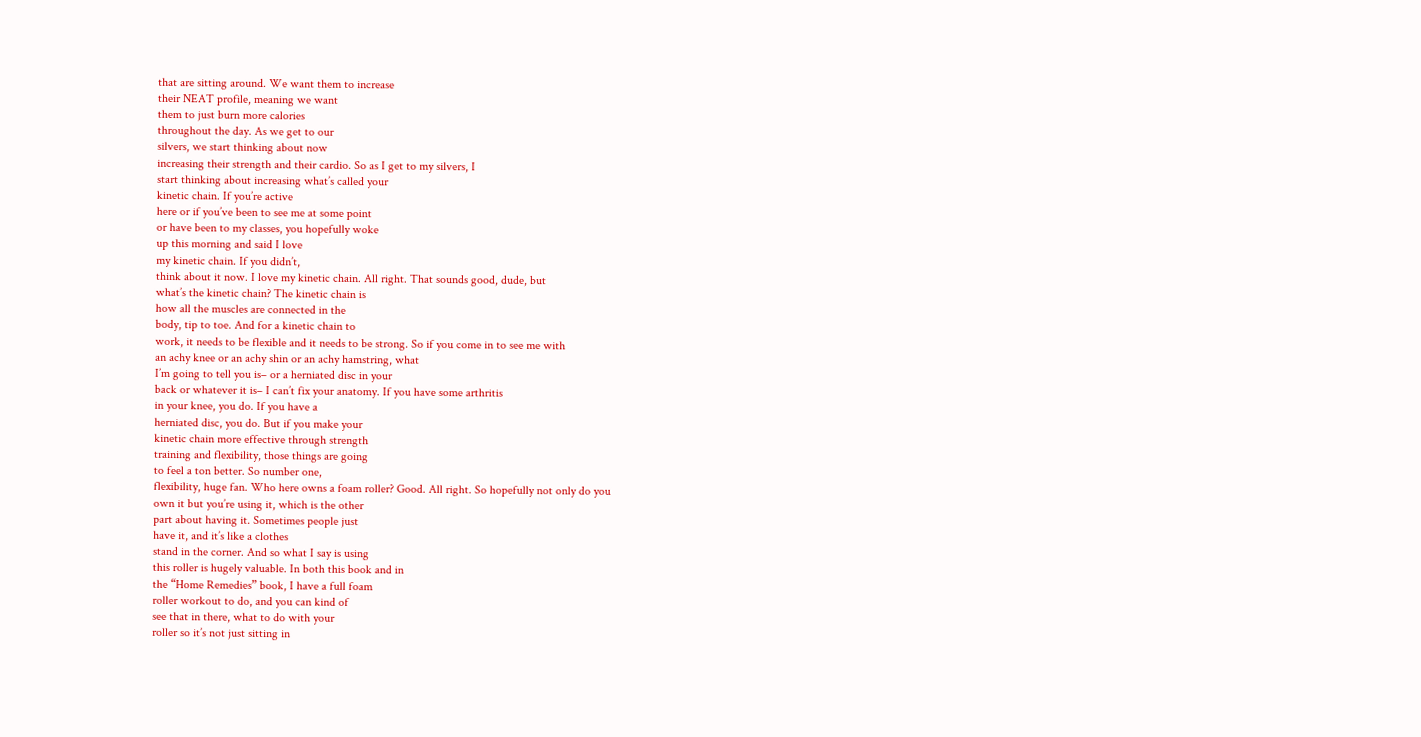that are sitting around. We want them to increase
their NEAT profile, meaning we want
them to just burn more calories
throughout the day. As we get to our
silvers, we start thinking about now
increasing their strength and their cardio. So as I get to my silvers, I
start thinking about increasing what’s called your
kinetic chain. If you’re active
here or if you’ve been to see me at some point
or have been to my classes, you hopefully woke
up this morning and said I love
my kinetic chain. If you didn’t,
think about it now. I love my kinetic chain. All right. That sounds good, dude, but
what’s the kinetic chain? The kinetic chain is
how all the muscles are connected in the
body, tip to toe. And for a kinetic chain to
work, it needs to be flexible and it needs to be strong. So if you come in to see me with
an achy knee or an achy shin or an achy hamstring, what
I’m going to tell you is– or a herniated disc in your
back or whatever it is– I can’t fix your anatomy. If you have some arthritis
in your knee, you do. If you have a
herniated disc, you do. But if you make your
kinetic chain more effective through strength
training and flexibility, those things are going
to feel a ton better. So number one,
flexibility, huge fan. Who here owns a foam roller? Good. All right. So hopefully not only do you
own it but you’re using it, which is the other
part about having it. Sometimes people just
have it, and it’s like a clothes
stand in the corner. And so what I say is using
this roller is hugely valuable. In both this book and in
the “Home Remedies” book, I have a full foam
roller workout to do, and you can kind of
see that in there, what to do with your
roller so it’s not just sitting in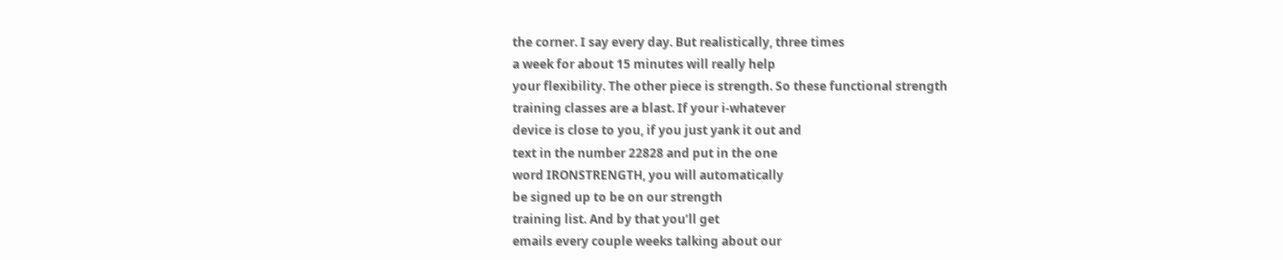the corner. I say every day. But realistically, three times
a week for about 15 minutes will really help
your flexibility. The other piece is strength. So these functional strength
training classes are a blast. If your i-whatever
device is close to you, if you just yank it out and
text in the number 22828 and put in the one
word IRONSTRENGTH, you will automatically
be signed up to be on our strength
training list. And by that you’ll get
emails every couple weeks talking about our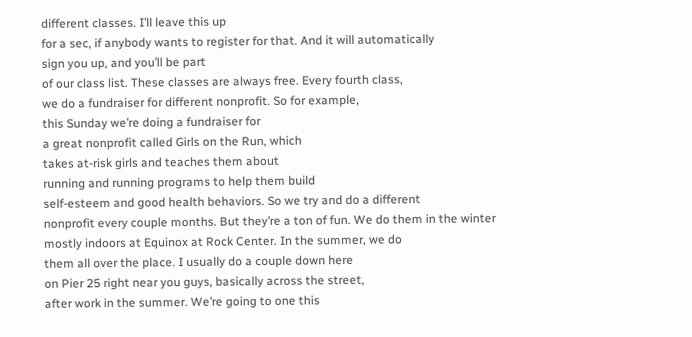different classes. I’ll leave this up
for a sec, if anybody wants to register for that. And it will automatically
sign you up, and you’ll be part
of our class list. These classes are always free. Every fourth class,
we do a fundraiser for different nonprofit. So for example,
this Sunday we’re doing a fundraiser for
a great nonprofit called Girls on the Run, which
takes at-risk girls and teaches them about
running and running programs to help them build
self-esteem and good health behaviors. So we try and do a different
nonprofit every couple months. But they’re a ton of fun. We do them in the winter
mostly indoors at Equinox at Rock Center. In the summer, we do
them all over the place. I usually do a couple down here
on Pier 25 right near you guys, basically across the street,
after work in the summer. We’re going to one this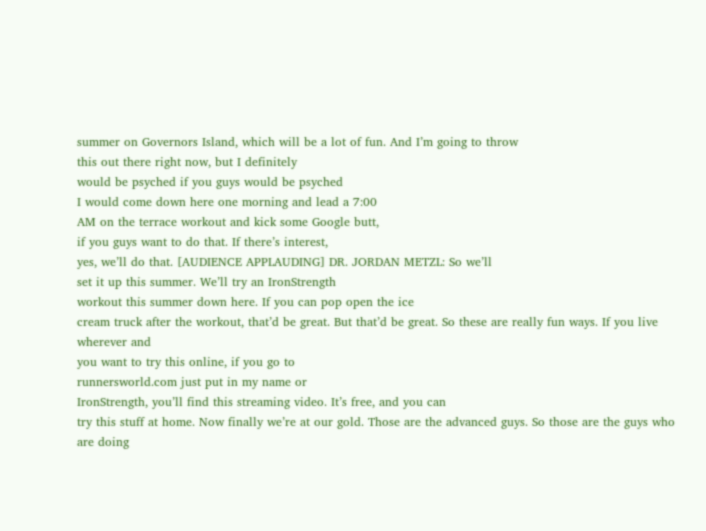summer on Governors Island, which will be a lot of fun. And I’m going to throw
this out there right now, but I definitely
would be psyched if you guys would be psyched
I would come down here one morning and lead a 7:00
AM on the terrace workout and kick some Google butt,
if you guys want to do that. If there’s interest,
yes, we’ll do that. [AUDIENCE APPLAUDING] DR. JORDAN METZL: So we’ll
set it up this summer. We’ll try an IronStrength
workout this summer down here. If you can pop open the ice
cream truck after the workout, that’d be great. But that’d be great. So these are really fun ways. If you live wherever and
you want to try this online, if you go to
runnersworld.com just put in my name or
IronStrength, you’ll find this streaming video. It’s free, and you can
try this stuff at home. Now finally we’re at our gold. Those are the advanced guys. So those are the guys who
are doing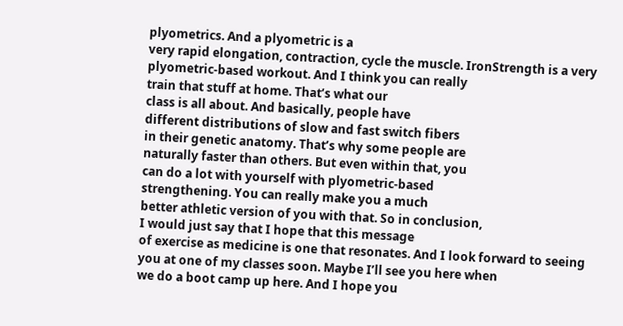plyometrics. And a plyometric is a
very rapid elongation, contraction, cycle the muscle. IronStrength is a very
plyometric-based workout. And I think you can really
train that stuff at home. That’s what our
class is all about. And basically, people have
different distributions of slow and fast switch fibers
in their genetic anatomy. That’s why some people are
naturally faster than others. But even within that, you
can do a lot with yourself with plyometric-based
strengthening. You can really make you a much
better athletic version of you with that. So in conclusion,
I would just say that I hope that this message
of exercise as medicine is one that resonates. And I look forward to seeing
you at one of my classes soon. Maybe I’ll see you here when
we do a boot camp up here. And I hope you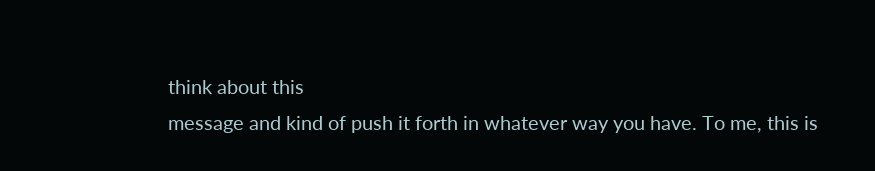think about this
message and kind of push it forth in whatever way you have. To me, this is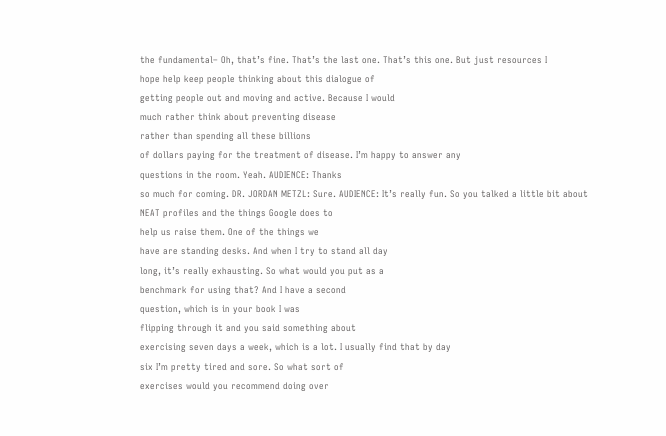the fundamental– Oh, that’s fine. That’s the last one. That’s this one. But just resources I
hope help keep people thinking about this dialogue of
getting people out and moving and active. Because I would
much rather think about preventing disease
rather than spending all these billions
of dollars paying for the treatment of disease. I’m happy to answer any
questions in the room. Yeah. AUDIENCE: Thanks
so much for coming. DR. JORDAN METZL: Sure. AUDIENCE: It’s really fun. So you talked a little bit about
NEAT profiles and the things Google does to
help us raise them. One of the things we
have are standing desks. And when I try to stand all day
long, it’s really exhausting. So what would you put as a
benchmark for using that? And I have a second
question, which is in your book I was
flipping through it and you said something about
exercising seven days a week, which is a lot. I usually find that by day
six I’m pretty tired and sore. So what sort of
exercises would you recommend doing over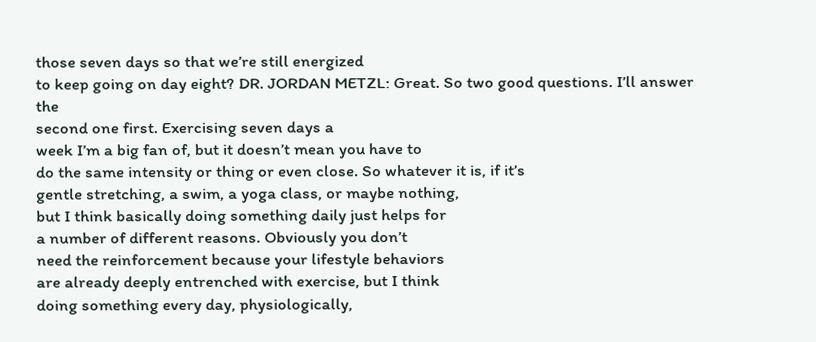those seven days so that we’re still energized
to keep going on day eight? DR. JORDAN METZL: Great. So two good questions. I’ll answer the
second one first. Exercising seven days a
week I’m a big fan of, but it doesn’t mean you have to
do the same intensity or thing or even close. So whatever it is, if it’s
gentle stretching, a swim, a yoga class, or maybe nothing,
but I think basically doing something daily just helps for
a number of different reasons. Obviously you don’t
need the reinforcement because your lifestyle behaviors
are already deeply entrenched with exercise, but I think
doing something every day, physiologically,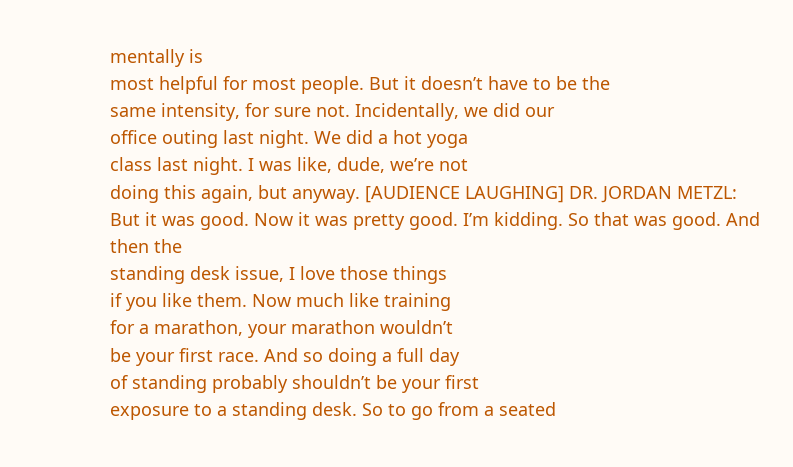mentally is
most helpful for most people. But it doesn’t have to be the
same intensity, for sure not. Incidentally, we did our
office outing last night. We did a hot yoga
class last night. I was like, dude, we’re not
doing this again, but anyway. [AUDIENCE LAUGHING] DR. JORDAN METZL:
But it was good. Now it was pretty good. I’m kidding. So that was good. And then the
standing desk issue, I love those things
if you like them. Now much like training
for a marathon, your marathon wouldn’t
be your first race. And so doing a full day
of standing probably shouldn’t be your first
exposure to a standing desk. So to go from a seated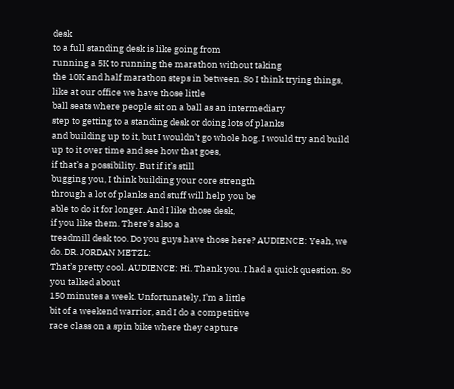desk
to a full standing desk is like going from
running a 5K to running the marathon without taking
the 10K and half marathon steps in between. So I think trying things,
like at our office we have those little
ball seats where people sit on a ball as an intermediary
step to getting to a standing desk or doing lots of planks
and building up to it, but I wouldn’t go whole hog. I would try and build
up to it over time and see how that goes,
if that’s a possibility. But if it’s still
bugging you, I think building your core strength
through a lot of planks and stuff will help you be
able to do it for longer. And I like those desk,
if you like them. There’s also a
treadmill desk too. Do you guys have those here? AUDIENCE: Yeah, we do. DR. JORDAN METZL:
That’s pretty cool. AUDIENCE: Hi. Thank you. I had a quick question. So you talked about
150 minutes a week. Unfortunately, I’m a little
bit of a weekend warrior, and I do a competitive
race class on a spin bike where they capture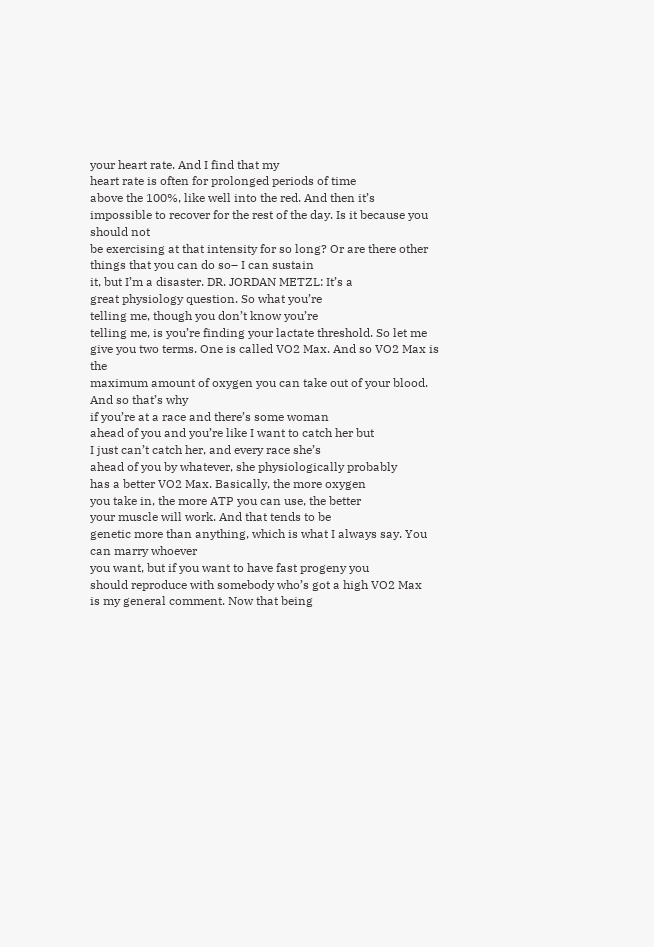your heart rate. And I find that my
heart rate is often for prolonged periods of time
above the 100%, like well into the red. And then it’s
impossible to recover for the rest of the day. Is it because you should not
be exercising at that intensity for so long? Or are there other
things that you can do so– I can sustain
it, but I’m a disaster. DR. JORDAN METZL: It’s a
great physiology question. So what you’re
telling me, though you don’t know you’re
telling me, is you’re finding your lactate threshold. So let me give you two terms. One is called VO2 Max. And so VO2 Max is the
maximum amount of oxygen you can take out of your blood. And so that’s why
if you’re at a race and there’s some woman
ahead of you and you’re like I want to catch her but
I just can’t catch her, and every race she’s
ahead of you by whatever, she physiologically probably
has a better VO2 Max. Basically, the more oxygen
you take in, the more ATP you can use, the better
your muscle will work. And that tends to be
genetic more than anything, which is what I always say. You can marry whoever
you want, but if you want to have fast progeny you
should reproduce with somebody who’s got a high VO2 Max
is my general comment. Now that being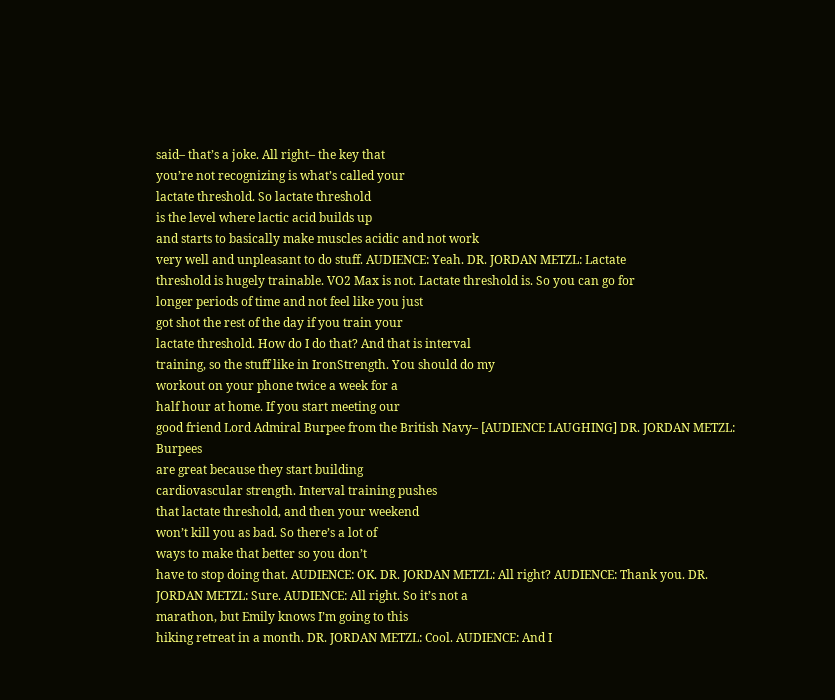said– that’s a joke. All right– the key that
you’re not recognizing is what’s called your
lactate threshold. So lactate threshold
is the level where lactic acid builds up
and starts to basically make muscles acidic and not work
very well and unpleasant to do stuff. AUDIENCE: Yeah. DR. JORDAN METZL: Lactate
threshold is hugely trainable. VO2 Max is not. Lactate threshold is. So you can go for
longer periods of time and not feel like you just
got shot the rest of the day if you train your
lactate threshold. How do I do that? And that is interval
training, so the stuff like in IronStrength. You should do my
workout on your phone twice a week for a
half hour at home. If you start meeting our
good friend Lord Admiral Burpee from the British Navy– [AUDIENCE LAUGHING] DR. JORDAN METZL: Burpees
are great because they start building
cardiovascular strength. Interval training pushes
that lactate threshold, and then your weekend
won’t kill you as bad. So there’s a lot of
ways to make that better so you don’t
have to stop doing that. AUDIENCE: OK. DR. JORDAN METZL: All right? AUDIENCE: Thank you. DR. JORDAN METZL: Sure. AUDIENCE: All right. So it’s not a
marathon, but Emily knows I’m going to this
hiking retreat in a month. DR. JORDAN METZL: Cool. AUDIENCE: And I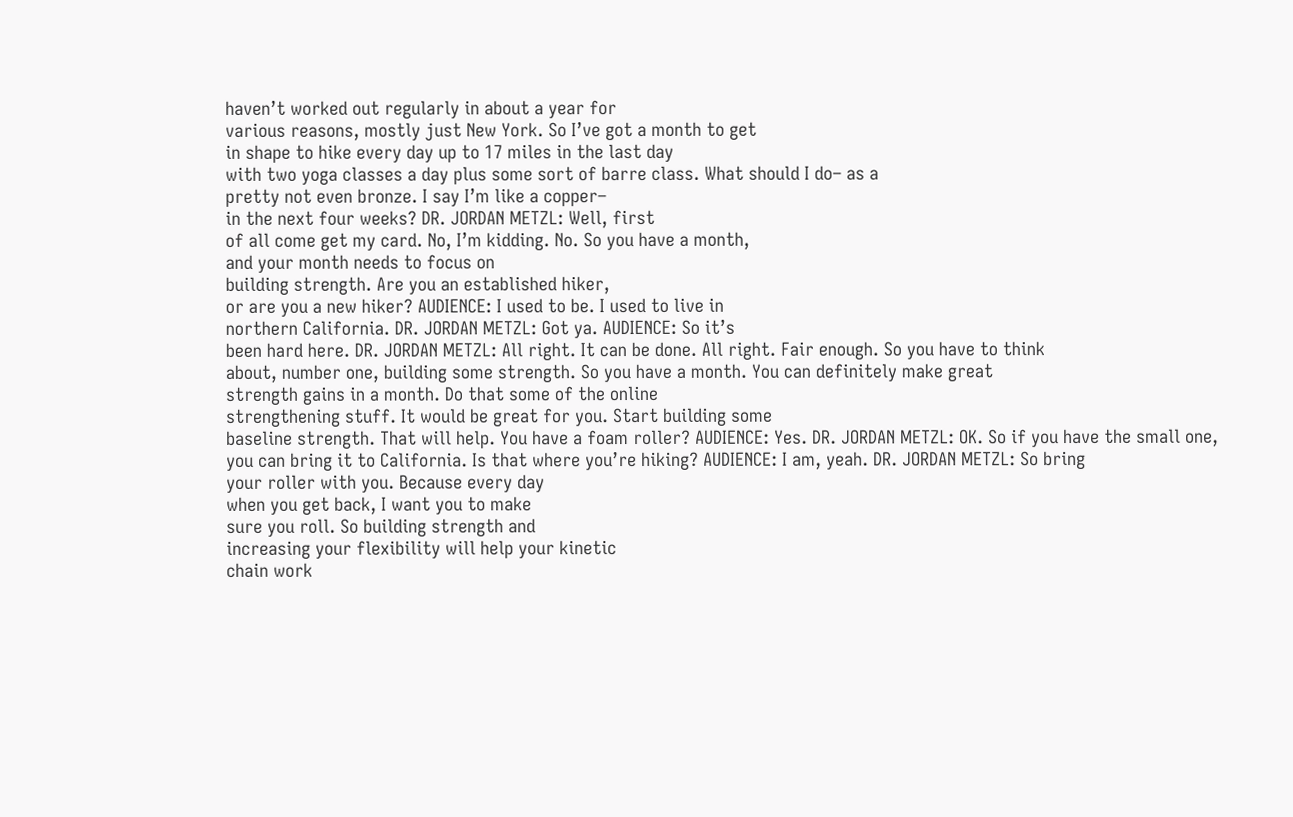haven’t worked out regularly in about a year for
various reasons, mostly just New York. So I’ve got a month to get
in shape to hike every day up to 17 miles in the last day
with two yoga classes a day plus some sort of barre class. What should I do– as a
pretty not even bronze. I say I’m like a copper–
in the next four weeks? DR. JORDAN METZL: Well, first
of all come get my card. No, I’m kidding. No. So you have a month,
and your month needs to focus on
building strength. Are you an established hiker,
or are you a new hiker? AUDIENCE: I used to be. I used to live in
northern California. DR. JORDAN METZL: Got ya. AUDIENCE: So it’s
been hard here. DR. JORDAN METZL: All right. It can be done. All right. Fair enough. So you have to think
about, number one, building some strength. So you have a month. You can definitely make great
strength gains in a month. Do that some of the online
strengthening stuff. It would be great for you. Start building some
baseline strength. That will help. You have a foam roller? AUDIENCE: Yes. DR. JORDAN METZL: OK. So if you have the small one,
you can bring it to California. Is that where you’re hiking? AUDIENCE: I am, yeah. DR. JORDAN METZL: So bring
your roller with you. Because every day
when you get back, I want you to make
sure you roll. So building strength and
increasing your flexibility will help your kinetic
chain work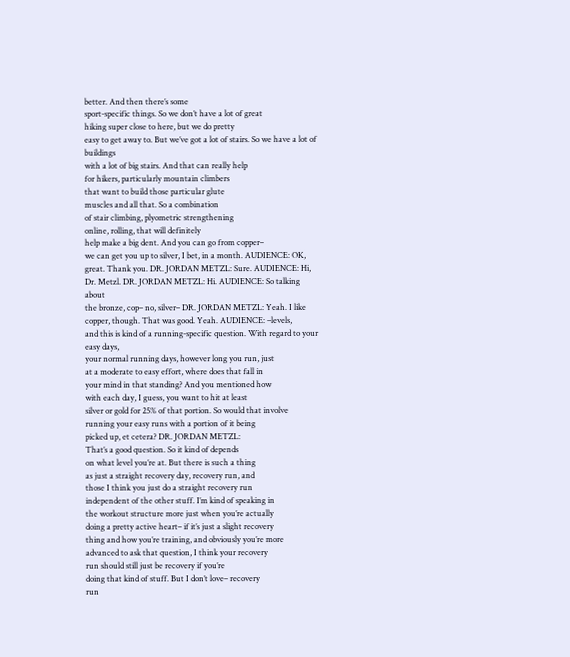better. And then there’s some
sport-specific things. So we don’t have a lot of great
hiking super close to here, but we do pretty
easy to get away to. But we’ve got a lot of stairs. So we have a lot of buildings
with a lot of big stairs. And that can really help
for hikers, particularly mountain climbers
that want to build those particular glute
muscles and all that. So a combination
of stair climbing, plyometric strengthening
online, rolling, that will definitely
help make a big dent. And you can go from copper–
we can get you up to silver, I bet, in a month. AUDIENCE: OK, great. Thank you. DR. JORDAN METZL: Sure. AUDIENCE: Hi, Dr. Metzl. DR. JORDAN METZL: Hi. AUDIENCE: So talking about
the bronze, cop– no, silver– DR. JORDAN METZL: Yeah. I like copper, though. That was good. Yeah. AUDIENCE: –levels,
and this is kind of a running-specific question. With regard to your easy days,
your normal running days, however long you run, just
at a moderate to easy effort, where does that fall in
your mind in that standing? And you mentioned how
with each day, I guess, you want to hit at least
silver or gold for 25% of that portion. So would that involve
running your easy runs with a portion of it being
picked up, et cetera? DR. JORDAN METZL:
That’s a good question. So it kind of depends
on what level you’re at. But there is such a thing
as just a straight recovery day, recovery run, and
those I think you just do a straight recovery run
independent of the other stuff. I’m kind of speaking in
the workout structure more just when you’re actually
doing a pretty active heart– if it’s just a slight recovery
thing and how you’re training, and obviously you’re more
advanced to ask that question, I think your recovery
run should still just be recovery if you’re
doing that kind of stuff. But I don’t love– recovery
run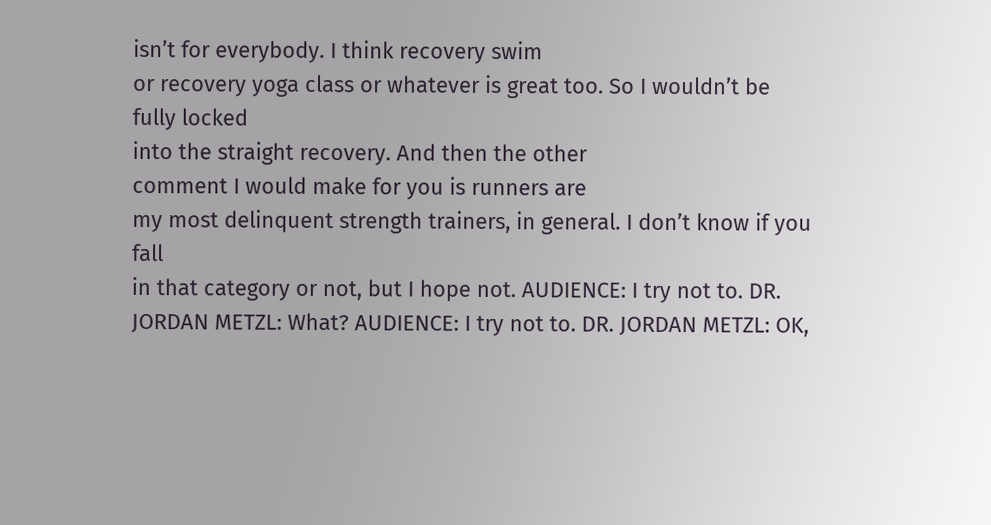isn’t for everybody. I think recovery swim
or recovery yoga class or whatever is great too. So I wouldn’t be fully locked
into the straight recovery. And then the other
comment I would make for you is runners are
my most delinquent strength trainers, in general. I don’t know if you fall
in that category or not, but I hope not. AUDIENCE: I try not to. DR. JORDAN METZL: What? AUDIENCE: I try not to. DR. JORDAN METZL: OK,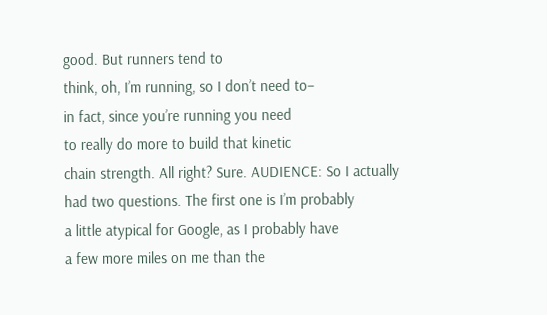good. But runners tend to
think, oh, I’m running, so I don’t need to–
in fact, since you’re running you need
to really do more to build that kinetic
chain strength. All right? Sure. AUDIENCE: So I actually
had two questions. The first one is I’m probably
a little atypical for Google, as I probably have
a few more miles on me than the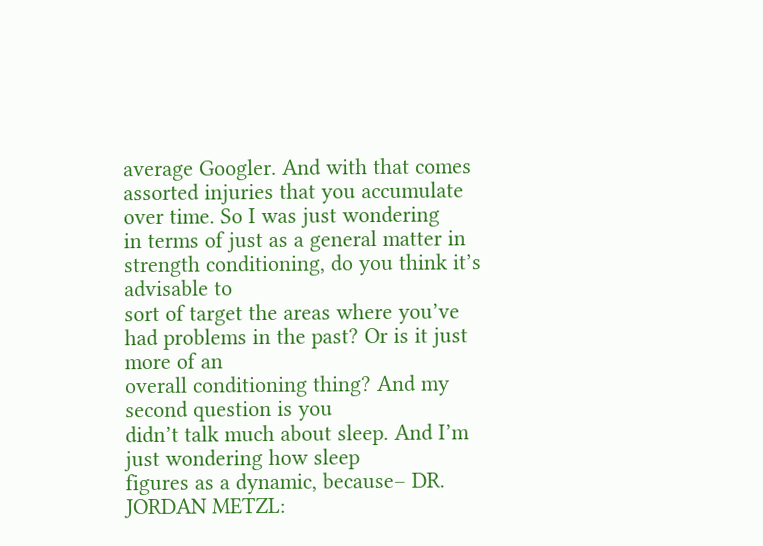average Googler. And with that comes
assorted injuries that you accumulate over time. So I was just wondering
in terms of just as a general matter in
strength conditioning, do you think it’s advisable to
sort of target the areas where you’ve had problems in the past? Or is it just more of an
overall conditioning thing? And my second question is you
didn’t talk much about sleep. And I’m just wondering how sleep
figures as a dynamic, because– DR. JORDAN METZL: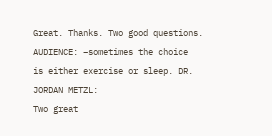Great. Thanks. Two good questions. AUDIENCE: –sometimes the choice
is either exercise or sleep. DR. JORDAN METZL:
Two great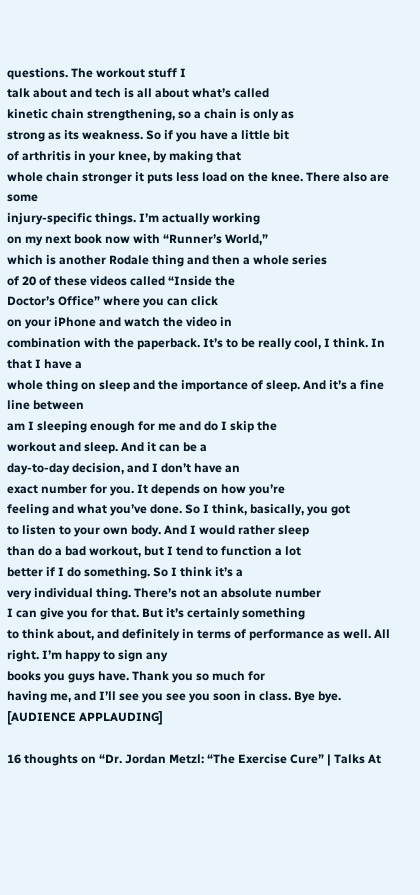questions. The workout stuff I
talk about and tech is all about what’s called
kinetic chain strengthening, so a chain is only as
strong as its weakness. So if you have a little bit
of arthritis in your knee, by making that
whole chain stronger it puts less load on the knee. There also are some
injury-specific things. I’m actually working
on my next book now with “Runner’s World,”
which is another Rodale thing and then a whole series
of 20 of these videos called “Inside the
Doctor’s Office” where you can click
on your iPhone and watch the video in
combination with the paperback. It’s to be really cool, I think. In that I have a
whole thing on sleep and the importance of sleep. And it’s a fine line between
am I sleeping enough for me and do I skip the
workout and sleep. And it can be a
day-to-day decision, and I don’t have an
exact number for you. It depends on how you’re
feeling and what you’ve done. So I think, basically, you got
to listen to your own body. And I would rather sleep
than do a bad workout, but I tend to function a lot
better if I do something. So I think it’s a
very individual thing. There’s not an absolute number
I can give you for that. But it’s certainly something
to think about, and definitely in terms of performance as well. All right. I’m happy to sign any
books you guys have. Thank you so much for
having me, and I’ll see you see you soon in class. Bye bye. [AUDIENCE APPLAUDING]

16 thoughts on “Dr. Jordan Metzl: “The Exercise Cure” | Talks At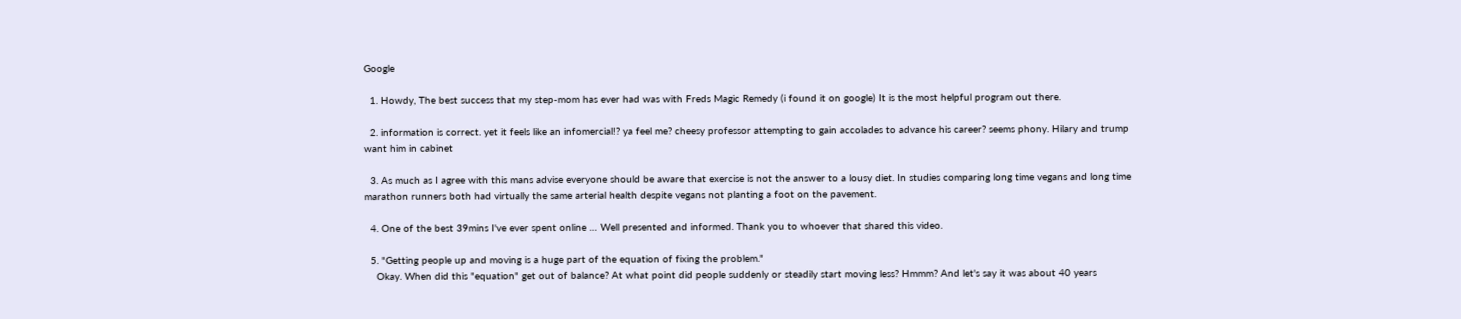Google

  1. Howdy, The best success that my step-mom has ever had was with Freds Magic Remedy (i found it on google) It is the most helpful program out there.

  2. information is correct. yet it feels like an infomercial!? ya feel me? cheesy professor attempting to gain accolades to advance his career? seems phony. Hilary and trump want him in cabinet

  3. As much as I agree with this mans advise everyone should be aware that exercise is not the answer to a lousy diet. In studies comparing long time vegans and long time marathon runners both had virtually the same arterial health despite vegans not planting a foot on the pavement.

  4. One of the best 39mins I've ever spent online … Well presented and informed. Thank you to whoever that shared this video.

  5. "Getting people up and moving is a huge part of the equation of fixing the problem."
    Okay. When did this "equation" get out of balance? At what point did people suddenly or steadily start moving less? Hmmm? And let's say it was about 40 years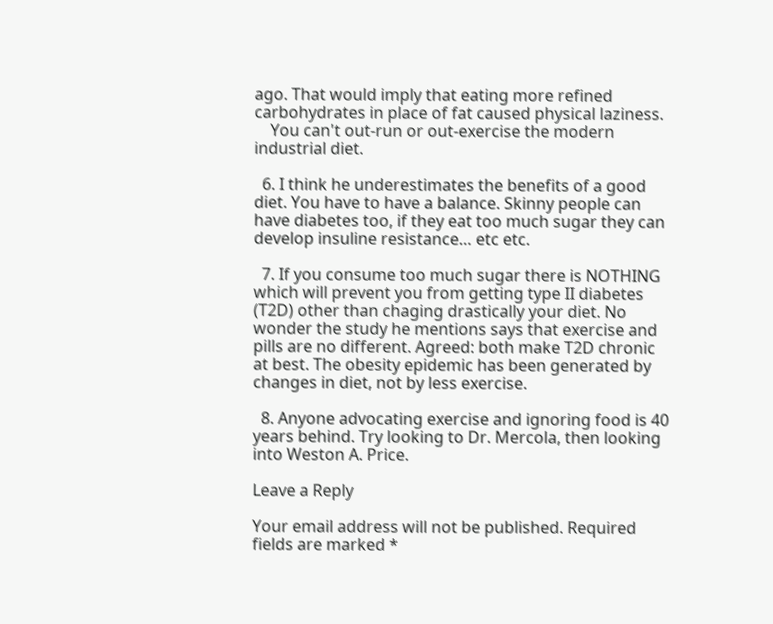ago. That would imply that eating more refined carbohydrates in place of fat caused physical laziness.
    You can't out-run or out-exercise the modern industrial diet.

  6. I think he underestimates the benefits of a good diet. You have to have a balance. Skinny people can have diabetes too, if they eat too much sugar they can develop insuline resistance… etc etc.

  7. If you consume too much sugar there is NOTHING which will prevent you from getting type II diabetes (T2D) other than chaging drastically your diet. No wonder the study he mentions says that exercise and pills are no different. Agreed: both make T2D chronic at best. The obesity epidemic has been generated by changes in diet, not by less exercise.

  8. Anyone advocating exercise and ignoring food is 40 years behind. Try looking to Dr. Mercola, then looking into Weston A. Price.

Leave a Reply

Your email address will not be published. Required fields are marked *